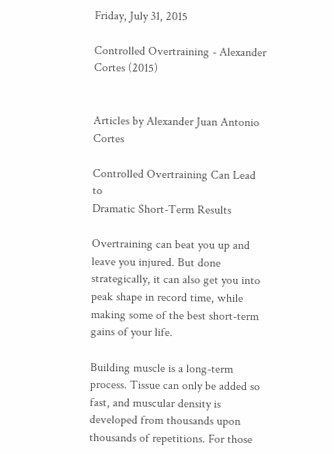Friday, July 31, 2015

Controlled Overtraining - Alexander Cortes (2015)


Articles by Alexander Juan Antonio Cortes

Controlled Overtraining Can Lead to
Dramatic Short-Term Results

Overtraining can beat you up and leave you injured. But done strategically, it can also get you into peak shape in record time, while making some of the best short-term gains of your life.

Building muscle is a long-term process. Tissue can only be added so fast, and muscular density is developed from thousands upon thousands of repetitions. For those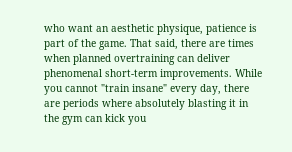who want an aesthetic physique, patience is part of the game. That said, there are times when planned overtraining can deliver phenomenal short-term improvements. While you cannot "train insane" every day, there are periods where absolutely blasting it in the gym can kick you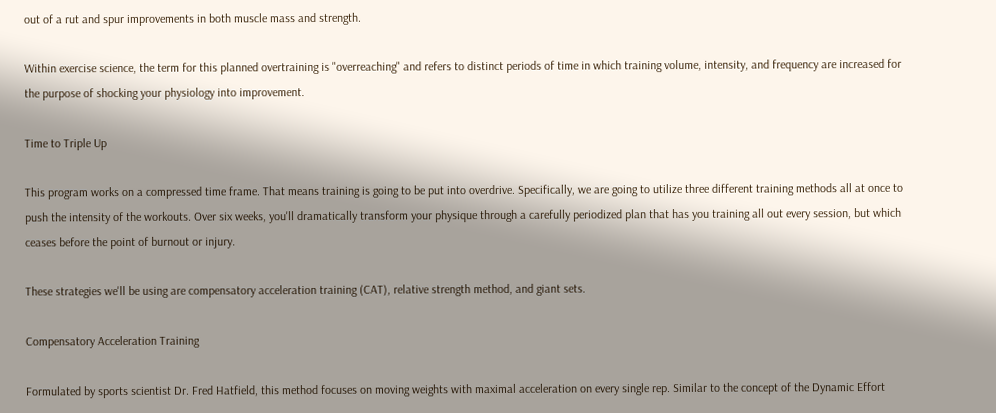out of a rut and spur improvements in both muscle mass and strength.

Within exercise science, the term for this planned overtraining is "overreaching" and refers to distinct periods of time in which training volume, intensity, and frequency are increased for the purpose of shocking your physiology into improvement.

Time to Triple Up

This program works on a compressed time frame. That means training is going to be put into overdrive. Specifically, we are going to utilize three different training methods all at once to push the intensity of the workouts. Over six weeks, you'll dramatically transform your physique through a carefully periodized plan that has you training all out every session, but which ceases before the point of burnout or injury.

These strategies we'll be using are compensatory acceleration training (CAT), relative strength method, and giant sets.

Compensatory Acceleration Training

Formulated by sports scientist Dr. Fred Hatfield, this method focuses on moving weights with maximal acceleration on every single rep. Similar to the concept of the Dynamic Effort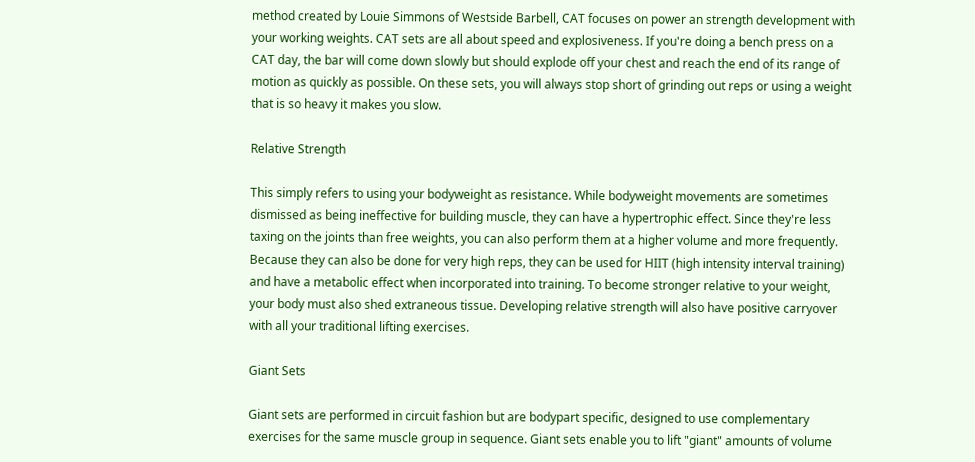method created by Louie Simmons of Westside Barbell, CAT focuses on power an strength development with your working weights. CAT sets are all about speed and explosiveness. If you're doing a bench press on a CAT day, the bar will come down slowly but should explode off your chest and reach the end of its range of motion as quickly as possible. On these sets, you will always stop short of grinding out reps or using a weight that is so heavy it makes you slow.

Relative Strength

This simply refers to using your bodyweight as resistance. While bodyweight movements are sometimes dismissed as being ineffective for building muscle, they can have a hypertrophic effect. Since they're less taxing on the joints than free weights, you can also perform them at a higher volume and more frequently. Because they can also be done for very high reps, they can be used for HIIT (high intensity interval training) and have a metabolic effect when incorporated into training. To become stronger relative to your weight, your body must also shed extraneous tissue. Developing relative strength will also have positive carryover with all your traditional lifting exercises.

Giant Sets

Giant sets are performed in circuit fashion but are bodypart specific, designed to use complementary exercises for the same muscle group in sequence. Giant sets enable you to lift "giant" amounts of volume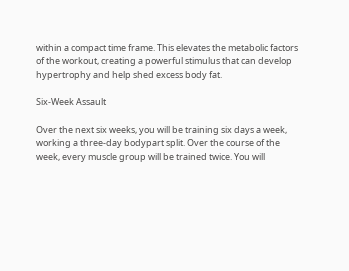within a compact time frame. This elevates the metabolic factors of the workout, creating a powerful stimulus that can develop hypertrophy and help shed excess body fat.

Six-Week Assault

Over the next six weeks, you will be training six days a week, working a three-day bodypart split. Over the course of the week, every muscle group will be trained twice. You will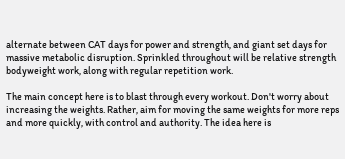alternate between CAT days for power and strength, and giant set days for massive metabolic disruption. Sprinkled throughout will be relative strength bodyweight work, along with regular repetition work.

The main concept here is to blast through every workout. Don't worry about increasing the weights. Rather, aim for moving the same weights for more reps and more quickly, with control and authority. The idea here is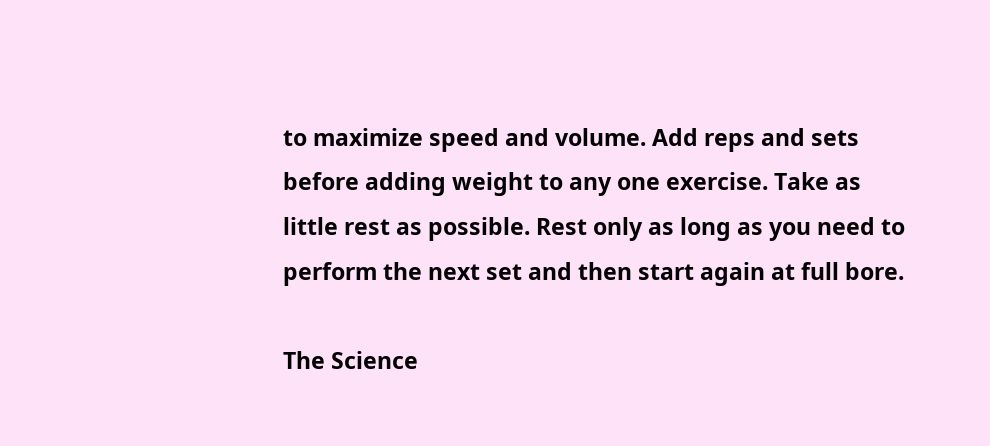to maximize speed and volume. Add reps and sets before adding weight to any one exercise. Take as little rest as possible. Rest only as long as you need to perform the next set and then start again at full bore.

The Science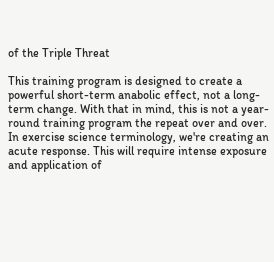of the Triple Threat

This training program is designed to create a powerful short-term anabolic effect, not a long-term change. With that in mind, this is not a year-round training program the repeat over and over. In exercise science terminology, we're creating an acute response. This will require intense exposure and application of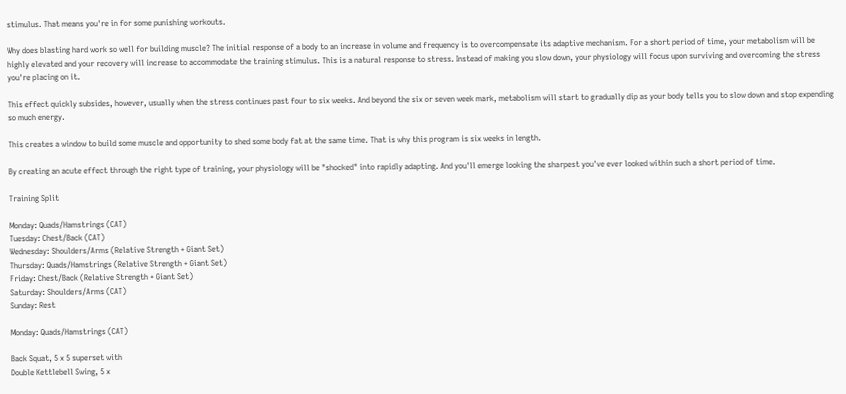stimulus. That means you're in for some punishing workouts.

Why does blasting hard work so well for building muscle? The initial response of a body to an increase in volume and frequency is to overcompensate its adaptive mechanism. For a short period of time, your metabolism will be highly elevated and your recovery will increase to accommodate the training stimulus. This is a natural response to stress. Instead of making you slow down, your physiology will focus upon surviving and overcoming the stress you're placing on it.

This effect quickly subsides, however, usually when the stress continues past four to six weeks. And beyond the six or seven week mark, metabolism will start to gradually dip as your body tells you to slow down and stop expending so much energy.

This creates a window to build some muscle and opportunity to shed some body fat at the same time. That is why this program is six weeks in length.

By creating an acute effect through the right type of training, your physiology will be "shocked" into rapidly adapting. And you'll emerge looking the sharpest you've ever looked within such a short period of time.

Training Split

Monday: Quads/Hamstrings (CAT)
Tuesday: Chest/Back (CAT)
Wednesday: Shoulders/Arms (Relative Strength + Giant Set)
Thursday: Quads/Hamstrings (Relative Strength + Giant Set)
Friday: Chest/Back (Relative Strength + Giant Set)
Saturday: Shoulders/Arms (CAT)
Sunday: Rest

Monday: Quads/Hamstrings (CAT)

Back Squat, 5 x 5 superset with
Double Kettlebell Swing, 5 x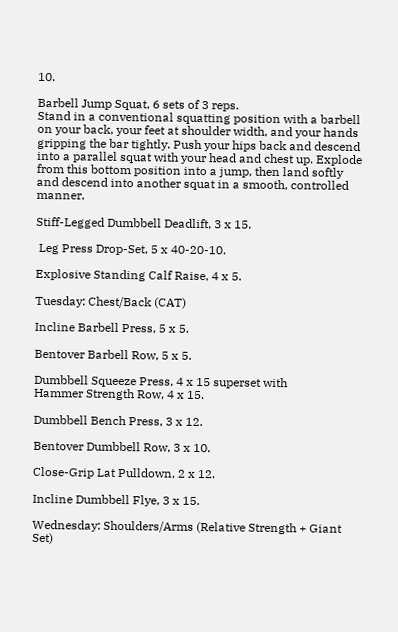10.

Barbell Jump Squat, 6 sets of 3 reps.
Stand in a conventional squatting position with a barbell on your back, your feet at shoulder width, and your hands gripping the bar tightly. Push your hips back and descend into a parallel squat with your head and chest up. Explode from this bottom position into a jump, then land softly and descend into another squat in a smooth, controlled manner.

Stiff-Legged Dumbbell Deadlift, 3 x 15.

 Leg Press Drop-Set, 5 x 40-20-10.

Explosive Standing Calf Raise, 4 x 5.

Tuesday: Chest/Back (CAT)

Incline Barbell Press, 5 x 5.

Bentover Barbell Row, 5 x 5.

Dumbbell Squeeze Press, 4 x 15 superset with
Hammer Strength Row, 4 x 15.

Dumbbell Bench Press, 3 x 12.

Bentover Dumbbell Row, 3 x 10.

Close-Grip Lat Pulldown, 2 x 12.

Incline Dumbbell Flye, 3 x 15.

Wednesday: Shoulders/Arms (Relative Strength + Giant Set)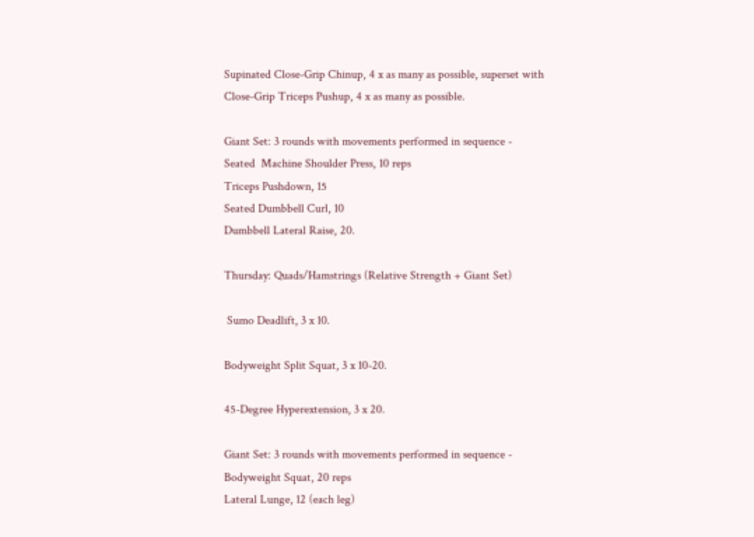Supinated Close-Grip Chinup, 4 x as many as possible, superset with
Close-Grip Triceps Pushup, 4 x as many as possible.

Giant Set: 3 rounds with movements performed in sequence -
Seated  Machine Shoulder Press, 10 reps
Triceps Pushdown, 15
Seated Dumbbell Curl, 10
Dumbbell Lateral Raise, 20.

Thursday: Quads/Hamstrings (Relative Strength + Giant Set)

 Sumo Deadlift, 3 x 10.

Bodyweight Split Squat, 3 x 10-20.

45-Degree Hyperextension, 3 x 20.

Giant Set: 3 rounds with movements performed in sequence -
Bodyweight Squat, 20 reps
Lateral Lunge, 12 (each leg)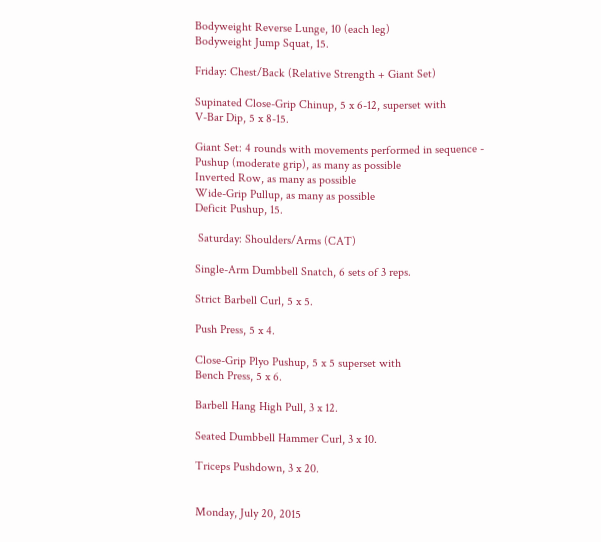Bodyweight Reverse Lunge, 10 (each leg)
Bodyweight Jump Squat, 15.

Friday: Chest/Back (Relative Strength + Giant Set)

Supinated Close-Grip Chinup, 5 x 6-12, superset with
V-Bar Dip, 5 x 8-15.

Giant Set: 4 rounds with movements performed in sequence -
Pushup (moderate grip), as many as possible
Inverted Row, as many as possible
Wide-Grip Pullup, as many as possible
Deficit Pushup, 15.

 Saturday: Shoulders/Arms (CAT)

Single-Arm Dumbbell Snatch, 6 sets of 3 reps.

Strict Barbell Curl, 5 x 5.

Push Press, 5 x 4.

Close-Grip Plyo Pushup, 5 x 5 superset with
Bench Press, 5 x 6.

Barbell Hang High Pull, 3 x 12.

Seated Dumbbell Hammer Curl, 3 x 10.

Triceps Pushdown, 3 x 20.


Monday, July 20, 2015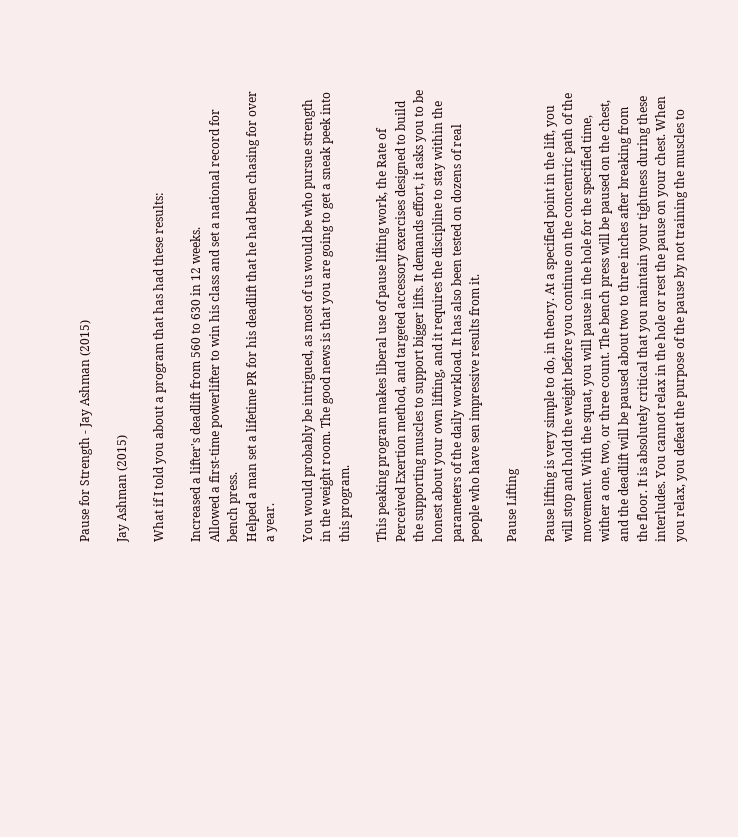Pause for Strength - Jay Ashman (2015)

Jay Ashman (2015)

What if I told you about a program that has had these results:

Increased a lifter's deadlift from 560 to 630 in 12 weeks.
Allowed a first-time powerlifter to win his class and set a national record for bench press.
Helped a man set a lifetime PR for his deadlift that he had been chasing for over a year.

You would probably be intrigued, as most of us would be who pursue strength in the weight room. The good news is that you are going to get a sneak peek into this program.

This peaking program makes liberal use of pause lifting work, the Rate of Perceived Exertion method, and targeted accessory exercises designed to build the supporting muscles to support bigger lifts. It demands effort, it asks you to be honest about your own lifting, and it requires the discipline to stay within the parameters of the daily workload. It has also been tested on dozens of real people who have sen impressive results from it.

Pause Lifting

Pause lifting is very simple to do, in theory. At a specified point in the lift, you will stop and hold the weight before you continue on the concentric path of the movement. With the squat, you will pause in the hole for the specified time, wither a one, two, or three count. The bench press will be paused on the chest, and the deadlift will be paused about two to three inches after breaking from the floor. It is absolutely critical that you maintain your tightness during these interludes. You cannot relax in the hole or rest the pause on your chest. When you relax, you defeat the purpose of the pause by not training the muscles to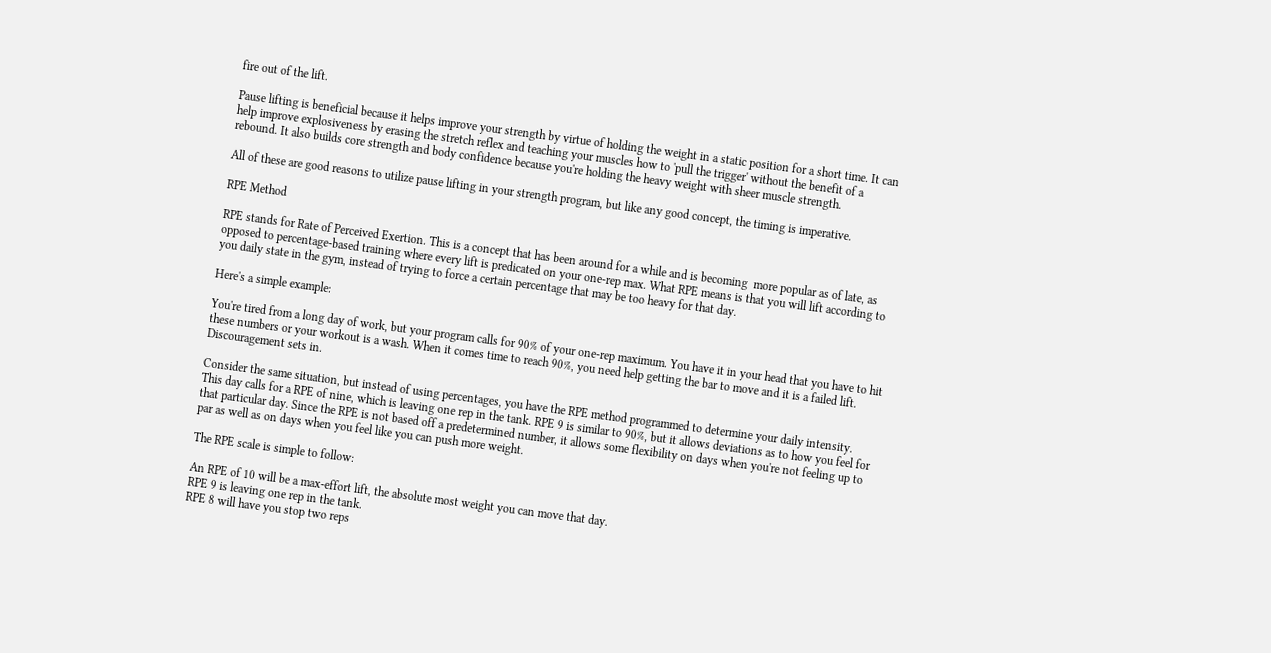fire out of the lift.

Pause lifting is beneficial because it helps improve your strength by virtue of holding the weight in a static position for a short time. It can help improve explosiveness by erasing the stretch reflex and teaching your muscles how to 'pull the trigger' without the benefit of a rebound. It also builds core strength and body confidence because you're holding the heavy weight with sheer muscle strength.

All of these are good reasons to utilize pause lifting in your strength program, but like any good concept, the timing is imperative.

RPE Method

RPE stands for Rate of Perceived Exertion. This is a concept that has been around for a while and is becoming  more popular as of late, as opposed to percentage-based training where every lift is predicated on your one-rep max. What RPE means is that you will lift according to you daily state in the gym, instead of trying to force a certain percentage that may be too heavy for that day.

Here's a simple example:

You're tired from a long day of work, but your program calls for 90% of your one-rep maximum. You have it in your head that you have to hit these numbers or your workout is a wash. When it comes time to reach 90%, you need help getting the bar to move and it is a failed lift. Discouragement sets in.

Consider the same situation, but instead of using percentages, you have the RPE method programmed to determine your daily intensity. This day calls for a RPE of nine, which is leaving one rep in the tank. RPE 9 is similar to 90%, but it allows deviations as to how you feel for that particular day. Since the RPE is not based off a predetermined number, it allows some flexibility on days when you're not feeling up to par as well as on days when you feel like you can push more weight.

The RPE scale is simple to follow:

An RPE of 10 will be a max-effort lift, the absolute most weight you can move that day.
RPE 9 is leaving one rep in the tank.
RPE 8 will have you stop two reps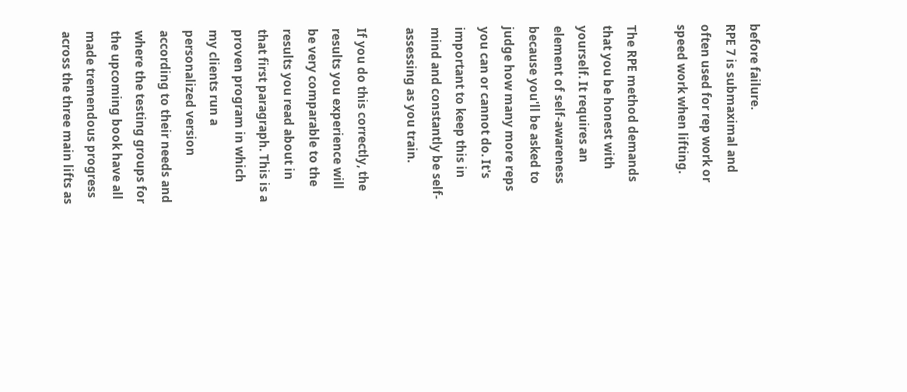before failure.
RPE 7 is submaximal and often used for rep work or speed work when lifting.

The RPE method demands that you be honest with yourself. It requires an element of self-awareness because you'll be asked to judge how many more reps you can or cannot do. It's important to keep this in mind and constantly be self-assessing as you train.

If you do this correctly, the results you experience will be very comparable to the results you read about in that first paragraph. This is a proven program in which my clients run a personalized version according to their needs and where the testing groups for the upcoming book have all made tremendous progress across the three main lifts as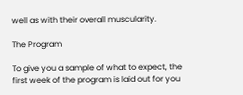well as with their overall muscularity.

The Program

To give you a sample of what to expect, the first week of the program is laid out for you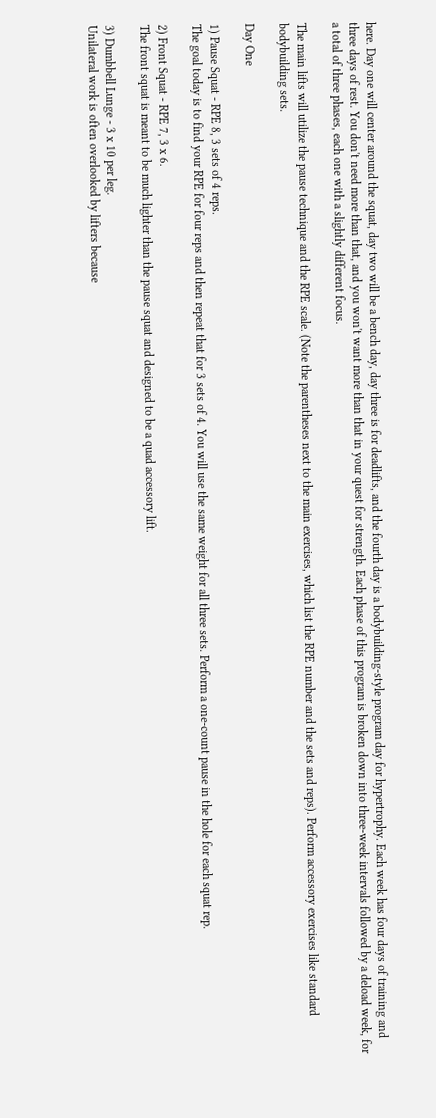here. Day one will center around the squat, day two will be a bench day, day three is for deadlifts, and the fourth day is a bodybuilding-style program day for hypertrophy. Each week has four days of training and three days of rest. You don't need more than that, and you won't want more than that in your quest for strength. Each phase of this program is broken down into three-week intervals followed by a deload week, for a total of three phases, each one with a slightly different focus.

The main lifts will utilize the pause technique and the RPE scale. (Note the parentheses next to the main exercises, which list the RPE number and the sets and reps). Perform accessory exercises like standard bodybuilding sets.

Day One

1) Pause Squat - RPE 8, 3 sets of 4 reps.
The goal today is to find your RPE for four reps and then repeat that for 3 sets of 4. You will use the same weight for all three sets. Perform a one-count pause in the hole for each squat rep.

2) Front Squat - RPE 7, 3 x 6.
The front squat is meant to be much lighter than the pause squat and designed to be a quad accessory lift.

3) Dumbbell Lunge - 3 x 10 per leg.
Unilateral work is often overlooked by lifters because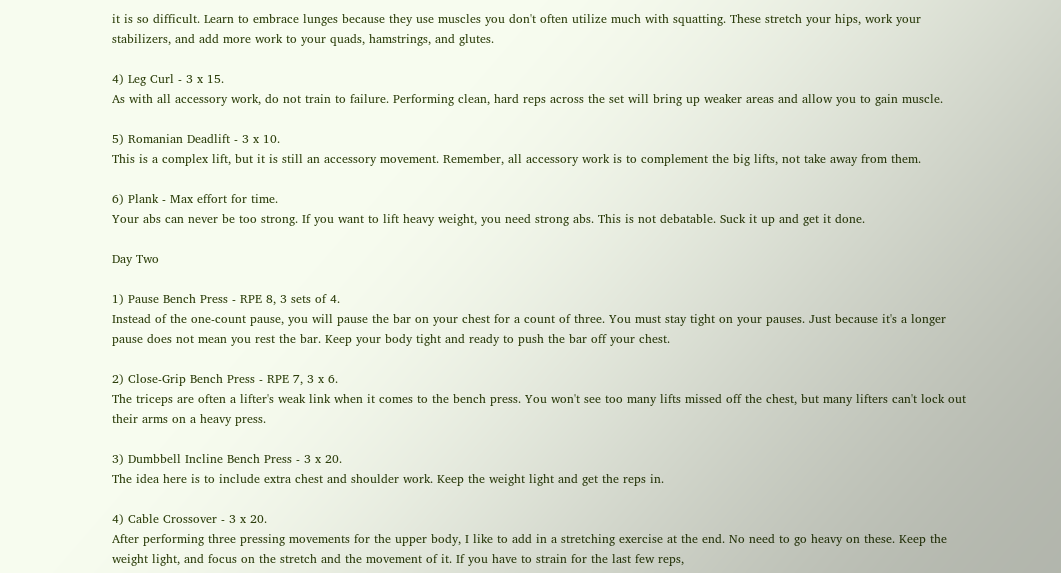it is so difficult. Learn to embrace lunges because they use muscles you don't often utilize much with squatting. These stretch your hips, work your stabilizers, and add more work to your quads, hamstrings, and glutes.

4) Leg Curl - 3 x 15.
As with all accessory work, do not train to failure. Performing clean, hard reps across the set will bring up weaker areas and allow you to gain muscle.

5) Romanian Deadlift - 3 x 10.
This is a complex lift, but it is still an accessory movement. Remember, all accessory work is to complement the big lifts, not take away from them.

6) Plank - Max effort for time.
Your abs can never be too strong. If you want to lift heavy weight, you need strong abs. This is not debatable. Suck it up and get it done.

Day Two

1) Pause Bench Press - RPE 8, 3 sets of 4.
Instead of the one-count pause, you will pause the bar on your chest for a count of three. You must stay tight on your pauses. Just because it's a longer pause does not mean you rest the bar. Keep your body tight and ready to push the bar off your chest.

2) Close-Grip Bench Press - RPE 7, 3 x 6.
The triceps are often a lifter's weak link when it comes to the bench press. You won't see too many lifts missed off the chest, but many lifters can't lock out their arms on a heavy press.

3) Dumbbell Incline Bench Press - 3 x 20.
The idea here is to include extra chest and shoulder work. Keep the weight light and get the reps in.

4) Cable Crossover - 3 x 20.
After performing three pressing movements for the upper body, I like to add in a stretching exercise at the end. No need to go heavy on these. Keep the weight light, and focus on the stretch and the movement of it. If you have to strain for the last few reps,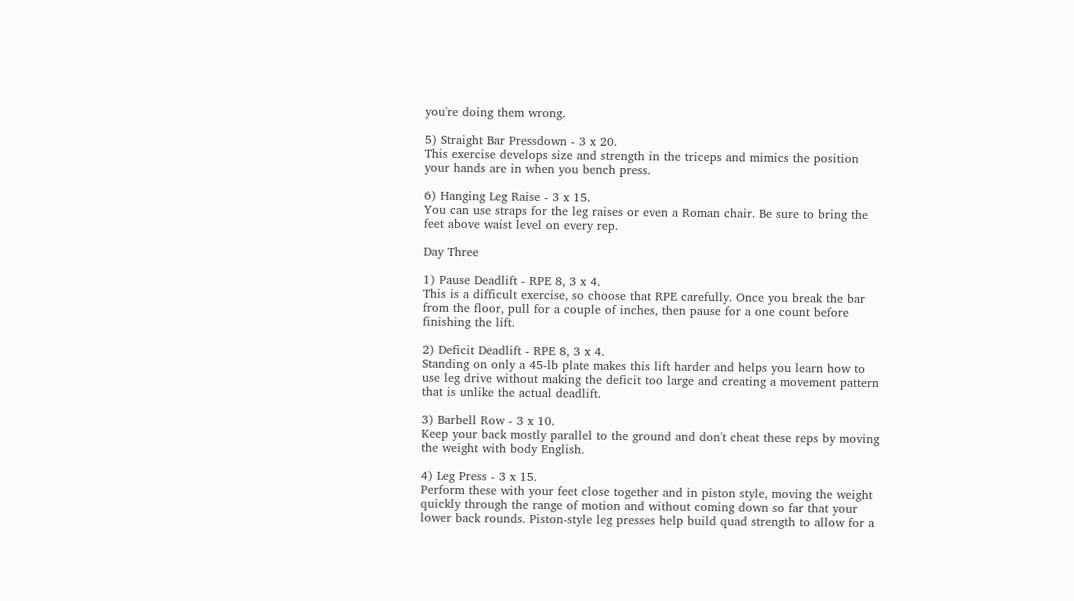you're doing them wrong.

5) Straight Bar Pressdown - 3 x 20.
This exercise develops size and strength in the triceps and mimics the position your hands are in when you bench press.

6) Hanging Leg Raise - 3 x 15.
You can use straps for the leg raises or even a Roman chair. Be sure to bring the feet above waist level on every rep.

Day Three

1) Pause Deadlift - RPE 8, 3 x 4.
This is a difficult exercise, so choose that RPE carefully. Once you break the bar from the floor, pull for a couple of inches, then pause for a one count before finishing the lift.

2) Deficit Deadlift - RPE 8, 3 x 4.
Standing on only a 45-lb plate makes this lift harder and helps you learn how to use leg drive without making the deficit too large and creating a movement pattern that is unlike the actual deadlift.

3) Barbell Row - 3 x 10.
Keep your back mostly parallel to the ground and don't cheat these reps by moving the weight with body English.

4) Leg Press - 3 x 15.
Perform these with your feet close together and in piston style, moving the weight quickly through the range of motion and without coming down so far that your lower back rounds. Piston-style leg presses help build quad strength to allow for a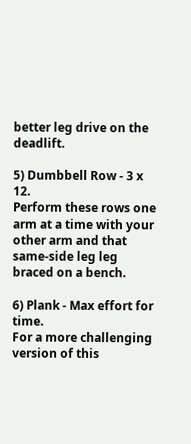better leg drive on the deadlift.

5) Dumbbell Row - 3 x 12.
Perform these rows one arm at a time with your other arm and that same-side leg leg braced on a bench.

6) Plank - Max effort for time.
For a more challenging version of this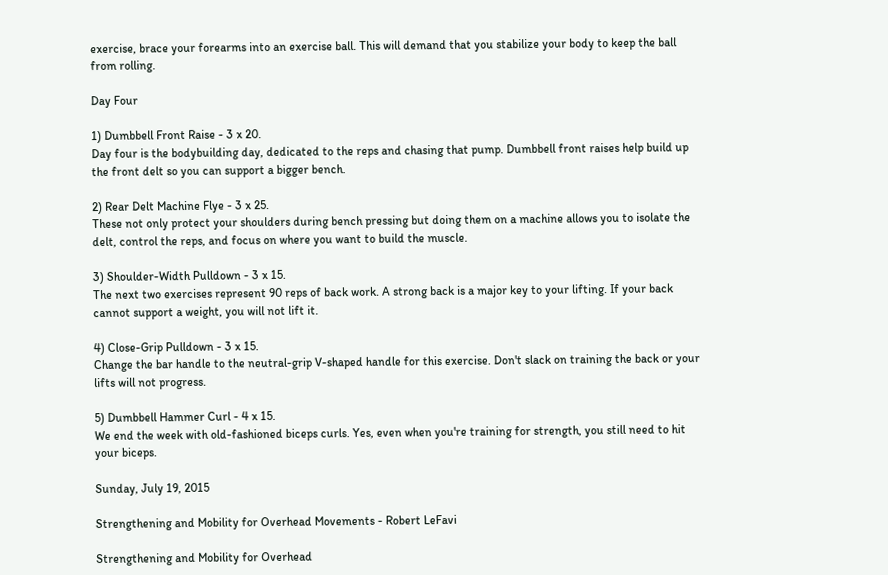exercise, brace your forearms into an exercise ball. This will demand that you stabilize your body to keep the ball from rolling.

Day Four

1) Dumbbell Front Raise - 3 x 20.
Day four is the bodybuilding day, dedicated to the reps and chasing that pump. Dumbbell front raises help build up the front delt so you can support a bigger bench.

2) Rear Delt Machine Flye - 3 x 25.
These not only protect your shoulders during bench pressing but doing them on a machine allows you to isolate the delt, control the reps, and focus on where you want to build the muscle.

3) Shoulder-Width Pulldown - 3 x 15.
The next two exercises represent 90 reps of back work. A strong back is a major key to your lifting. If your back cannot support a weight, you will not lift it.

4) Close-Grip Pulldown - 3 x 15.
Change the bar handle to the neutral-grip V-shaped handle for this exercise. Don't slack on training the back or your lifts will not progress.

5) Dumbbell Hammer Curl - 4 x 15.
We end the week with old-fashioned biceps curls. Yes, even when you're training for strength, you still need to hit your biceps.

Sunday, July 19, 2015

Strengthening and Mobility for Overhead Movements - Robert LeFavi

Strengthening and Mobility for Overhead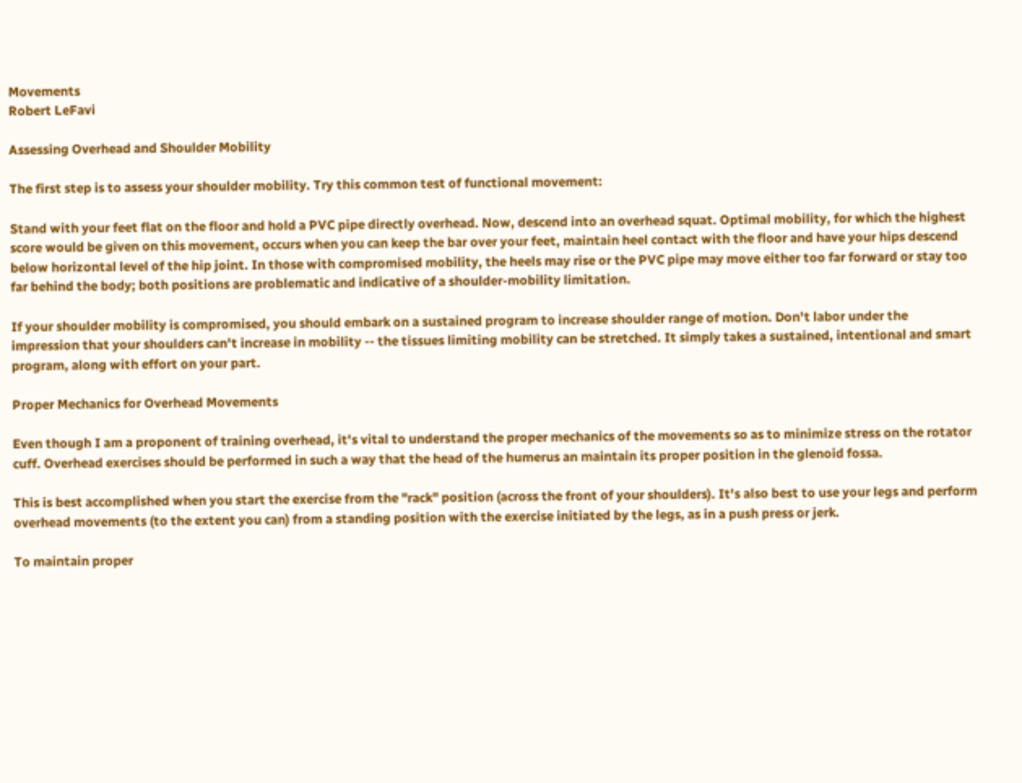Movements
Robert LeFavi

Assessing Overhead and Shoulder Mobility

The first step is to assess your shoulder mobility. Try this common test of functional movement:

Stand with your feet flat on the floor and hold a PVC pipe directly overhead. Now, descend into an overhead squat. Optimal mobility, for which the highest score would be given on this movement, occurs when you can keep the bar over your feet, maintain heel contact with the floor and have your hips descend below horizontal level of the hip joint. In those with compromised mobility, the heels may rise or the PVC pipe may move either too far forward or stay too far behind the body; both positions are problematic and indicative of a shoulder-mobility limitation.

If your shoulder mobility is compromised, you should embark on a sustained program to increase shoulder range of motion. Don't labor under the impression that your shoulders can't increase in mobility -- the tissues limiting mobility can be stretched. It simply takes a sustained, intentional and smart program, along with effort on your part.

Proper Mechanics for Overhead Movements

Even though I am a proponent of training overhead, it's vital to understand the proper mechanics of the movements so as to minimize stress on the rotator cuff. Overhead exercises should be performed in such a way that the head of the humerus an maintain its proper position in the glenoid fossa.

This is best accomplished when you start the exercise from the "rack" position (across the front of your shoulders). It's also best to use your legs and perform overhead movements (to the extent you can) from a standing position with the exercise initiated by the legs, as in a push press or jerk.

To maintain proper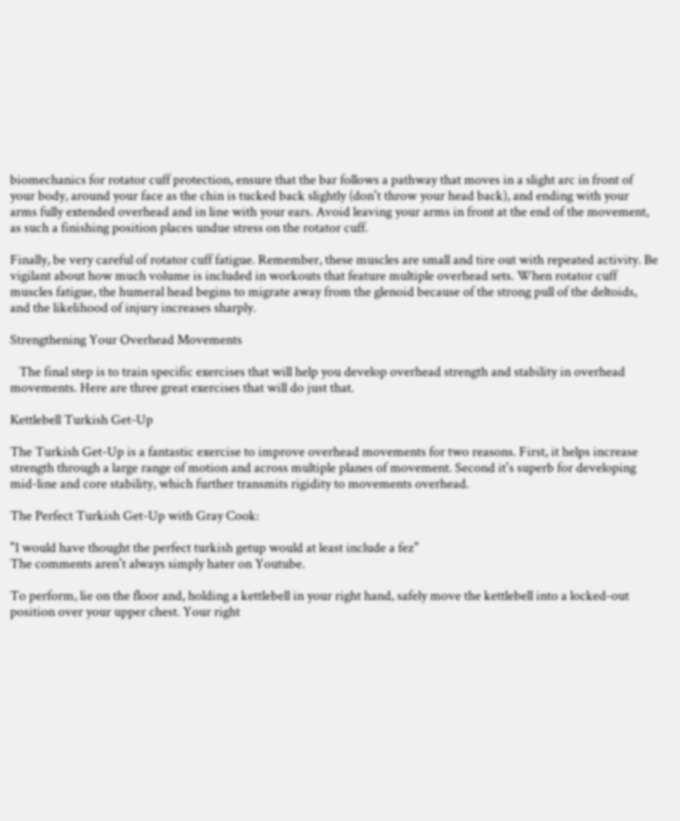biomechanics for rotator cuff protection, ensure that the bar follows a pathway that moves in a slight arc in front of your body, around your face as the chin is tucked back slightly (don't throw your head back), and ending with your arms fully extended overhead and in line with your ears. Avoid leaving your arms in front at the end of the movement, as such a finishing position places undue stress on the rotator cuff.

Finally, be very careful of rotator cuff fatigue. Remember, these muscles are small and tire out with repeated activity. Be vigilant about how much volume is included in workouts that feature multiple overhead sets. When rotator cuff muscles fatigue, the humeral head begins to migrate away from the glenoid because of the strong pull of the deltoids, and the likelihood of injury increases sharply.

Strengthening Your Overhead Movements

   The final step is to train specific exercises that will help you develop overhead strength and stability in overhead movements. Here are three great exercises that will do just that.

Kettlebell Turkish Get-Up

The Turkish Get-Up is a fantastic exercise to improve overhead movements for two reasons. First, it helps increase strength through a large range of motion and across multiple planes of movement. Second it's superb for developing mid-line and core stability, which further transmits rigidity to movements overhead.

The Perfect Turkish Get-Up with Gray Cook:

"I would have thought the perfect turkish getup would at least include a fez"
The comments aren't always simply hater on Youtube.

To perform, lie on the floor and, holding a kettlebell in your right hand, safely move the kettlebell into a locked-out position over your upper chest. Your right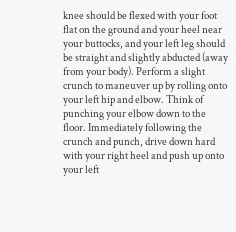knee should be flexed with your foot flat on the ground and your heel near your buttocks, and your left leg should be straight and slightly abducted (away from your body). Perform a slight crunch to maneuver up by rolling onto your left hip and elbow. Think of punching your elbow down to the floor. Immediately following the crunch and punch, drive down hard with your right heel and push up onto your left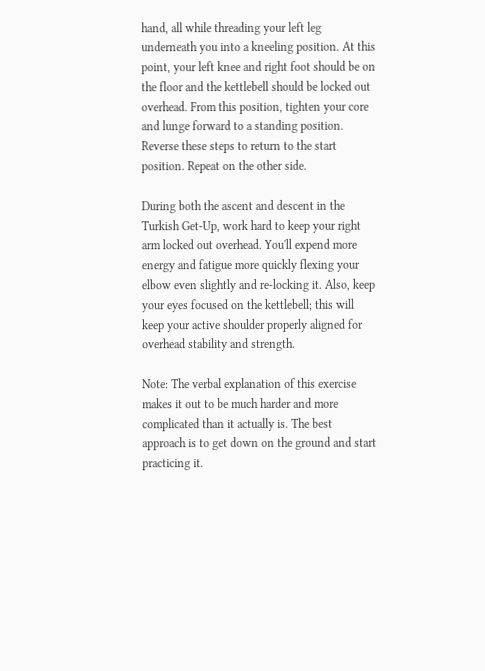hand, all while threading your left leg underneath you into a kneeling position. At this point, your left knee and right foot should be on the floor and the kettlebell should be locked out overhead. From this position, tighten your core and lunge forward to a standing position. Reverse these steps to return to the start position. Repeat on the other side.

During both the ascent and descent in the Turkish Get-Up, work hard to keep your right arm locked out overhead. You'll expend more energy and fatigue more quickly flexing your elbow even slightly and re-locking it. Also, keep your eyes focused on the kettlebell; this will keep your active shoulder properly aligned for overhead stability and strength.

Note: The verbal explanation of this exercise makes it out to be much harder and more complicated than it actually is. The best approach is to get down on the ground and start practicing it.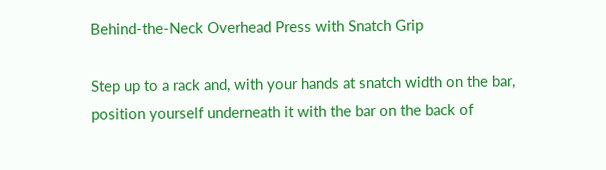Behind-the-Neck Overhead Press with Snatch Grip

Step up to a rack and, with your hands at snatch width on the bar, position yourself underneath it with the bar on the back of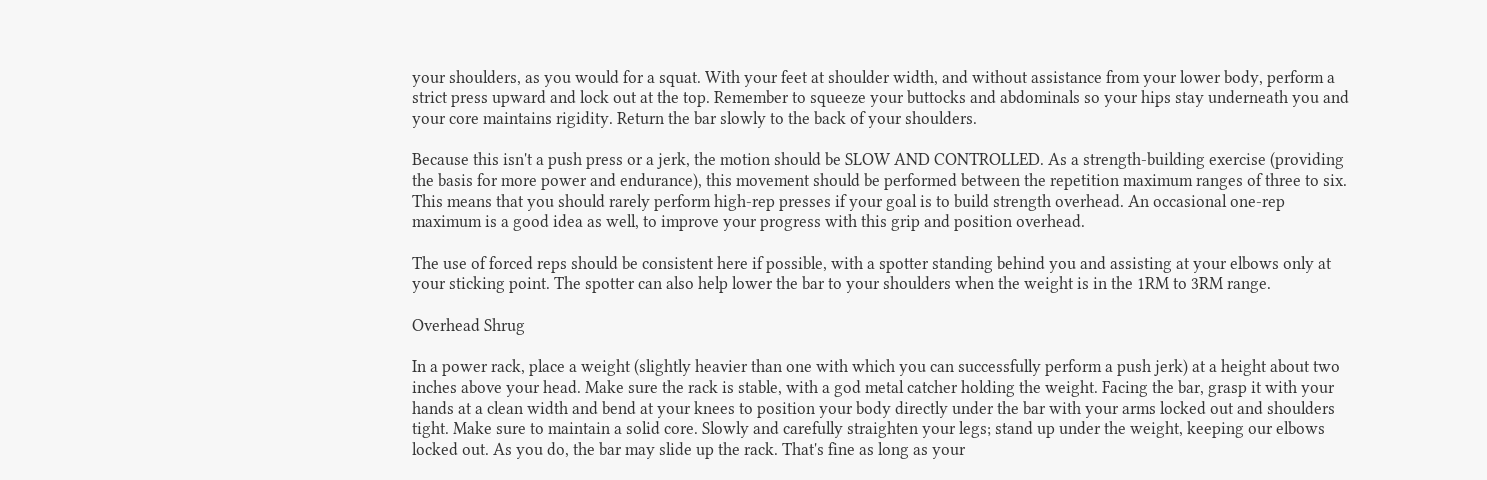your shoulders, as you would for a squat. With your feet at shoulder width, and without assistance from your lower body, perform a strict press upward and lock out at the top. Remember to squeeze your buttocks and abdominals so your hips stay underneath you and your core maintains rigidity. Return the bar slowly to the back of your shoulders.

Because this isn't a push press or a jerk, the motion should be SLOW AND CONTROLLED. As a strength-building exercise (providing the basis for more power and endurance), this movement should be performed between the repetition maximum ranges of three to six. This means that you should rarely perform high-rep presses if your goal is to build strength overhead. An occasional one-rep maximum is a good idea as well, to improve your progress with this grip and position overhead.

The use of forced reps should be consistent here if possible, with a spotter standing behind you and assisting at your elbows only at your sticking point. The spotter can also help lower the bar to your shoulders when the weight is in the 1RM to 3RM range.

Overhead Shrug

In a power rack, place a weight (slightly heavier than one with which you can successfully perform a push jerk) at a height about two inches above your head. Make sure the rack is stable, with a god metal catcher holding the weight. Facing the bar, grasp it with your hands at a clean width and bend at your knees to position your body directly under the bar with your arms locked out and shoulders tight. Make sure to maintain a solid core. Slowly and carefully straighten your legs; stand up under the weight, keeping our elbows locked out. As you do, the bar may slide up the rack. That's fine as long as your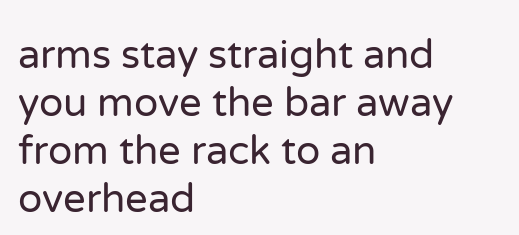arms stay straight and you move the bar away from the rack to an overhead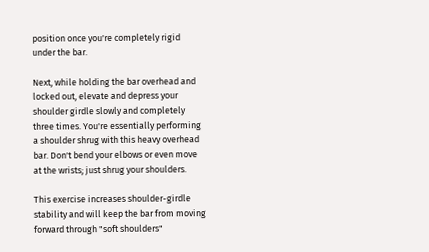position once you're completely rigid under the bar.

Next, while holding the bar overhead and locked out, elevate and depress your shoulder girdle slowly and completely three times. You're essentially performing a shoulder shrug with this heavy overhead bar. Don't bend your elbows or even move at the wrists; just shrug your shoulders.

This exercise increases shoulder-girdle stability and will keep the bar from moving forward through "soft shoulders"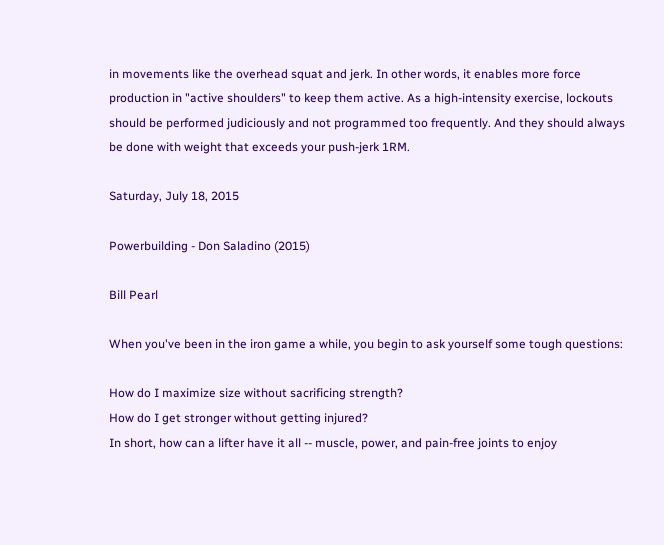in movements like the overhead squat and jerk. In other words, it enables more force production in "active shoulders" to keep them active. As a high-intensity exercise, lockouts should be performed judiciously and not programmed too frequently. And they should always be done with weight that exceeds your push-jerk 1RM.

Saturday, July 18, 2015

Powerbuilding - Don Saladino (2015)

Bill Pearl

When you've been in the iron game a while, you begin to ask yourself some tough questions:

How do I maximize size without sacrificing strength?
How do I get stronger without getting injured?
In short, how can a lifter have it all -- muscle, power, and pain-free joints to enjoy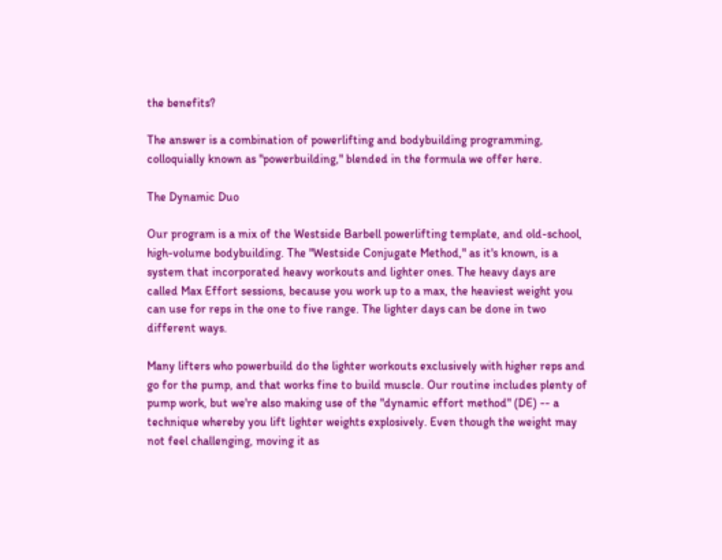the benefits?

The answer is a combination of powerlifting and bodybuilding programming, colloquially known as "powerbuilding," blended in the formula we offer here.

The Dynamic Duo

Our program is a mix of the Westside Barbell powerlifting template, and old-school, high-volume bodybuilding. The "Westside Conjugate Method," as it's known, is a system that incorporated heavy workouts and lighter ones. The heavy days are called Max Effort sessions, because you work up to a max, the heaviest weight you can use for reps in the one to five range. The lighter days can be done in two different ways.

Many lifters who powerbuild do the lighter workouts exclusively with higher reps and go for the pump, and that works fine to build muscle. Our routine includes plenty of pump work, but we're also making use of the "dynamic effort method" (DE) -- a technique whereby you lift lighter weights explosively. Even though the weight may not feel challenging, moving it as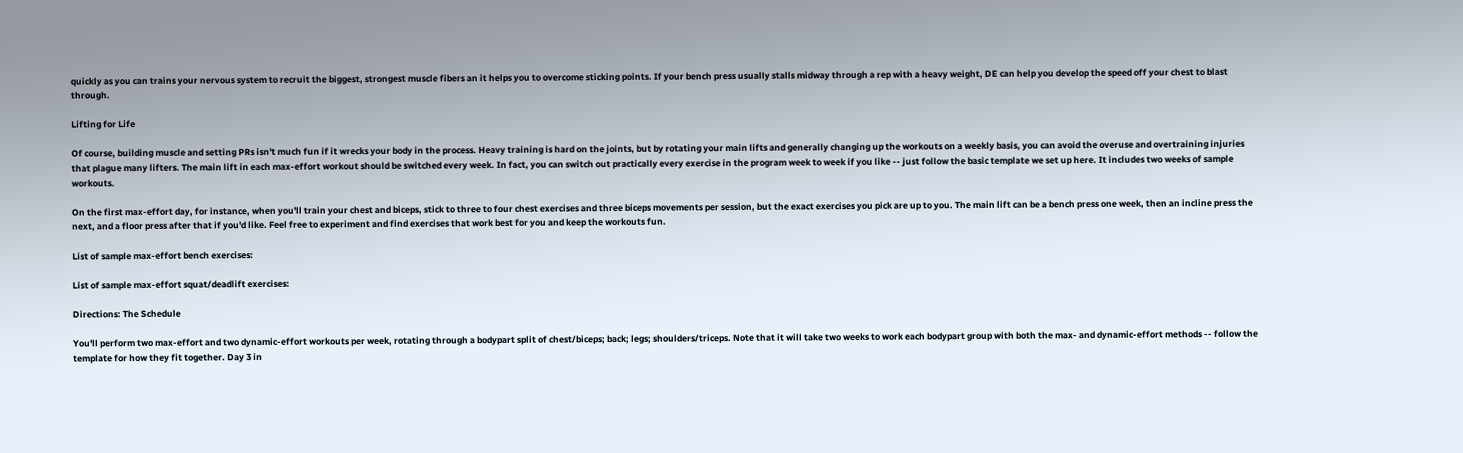quickly as you can trains your nervous system to recruit the biggest, strongest muscle fibers an it helps you to overcome sticking points. If your bench press usually stalls midway through a rep with a heavy weight, DE can help you develop the speed off your chest to blast through.

Lifting for Life

Of course, building muscle and setting PRs isn't much fun if it wrecks your body in the process. Heavy training is hard on the joints, but by rotating your main lifts and generally changing up the workouts on a weekly basis, you can avoid the overuse and overtraining injuries that plague many lifters. The main lift in each max-effort workout should be switched every week. In fact, you can switch out practically every exercise in the program week to week if you like -- just follow the basic template we set up here. It includes two weeks of sample workouts.

On the first max-effort day, for instance, when you'll train your chest and biceps, stick to three to four chest exercises and three biceps movements per session, but the exact exercises you pick are up to you. The main lift can be a bench press one week, then an incline press the next, and a floor press after that if you'd like. Feel free to experiment and find exercises that work best for you and keep the workouts fun.

List of sample max-effort bench exercises:

List of sample max-effort squat/deadlift exercises:

Directions: The Schedule

You'll perform two max-effort and two dynamic-effort workouts per week, rotating through a bodypart split of chest/biceps; back; legs; shoulders/triceps. Note that it will take two weeks to work each bodypart group with both the max- and dynamic-effort methods -- follow the template for how they fit together. Day 3 in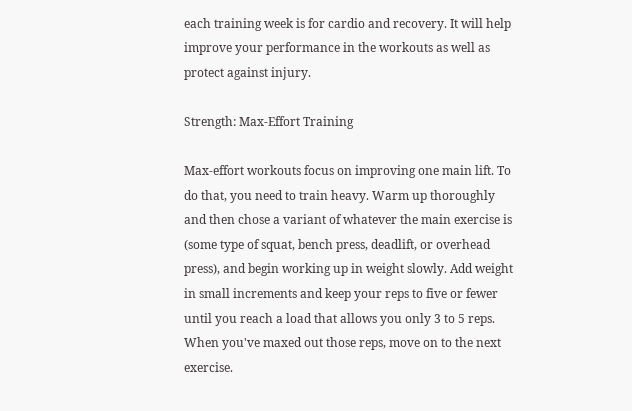each training week is for cardio and recovery. It will help improve your performance in the workouts as well as protect against injury.

Strength: Max-Effort Training

Max-effort workouts focus on improving one main lift. To do that, you need to train heavy. Warm up thoroughly and then chose a variant of whatever the main exercise is (some type of squat, bench press, deadlift, or overhead press), and begin working up in weight slowly. Add weight in small increments and keep your reps to five or fewer until you reach a load that allows you only 3 to 5 reps. When you've maxed out those reps, move on to the next exercise.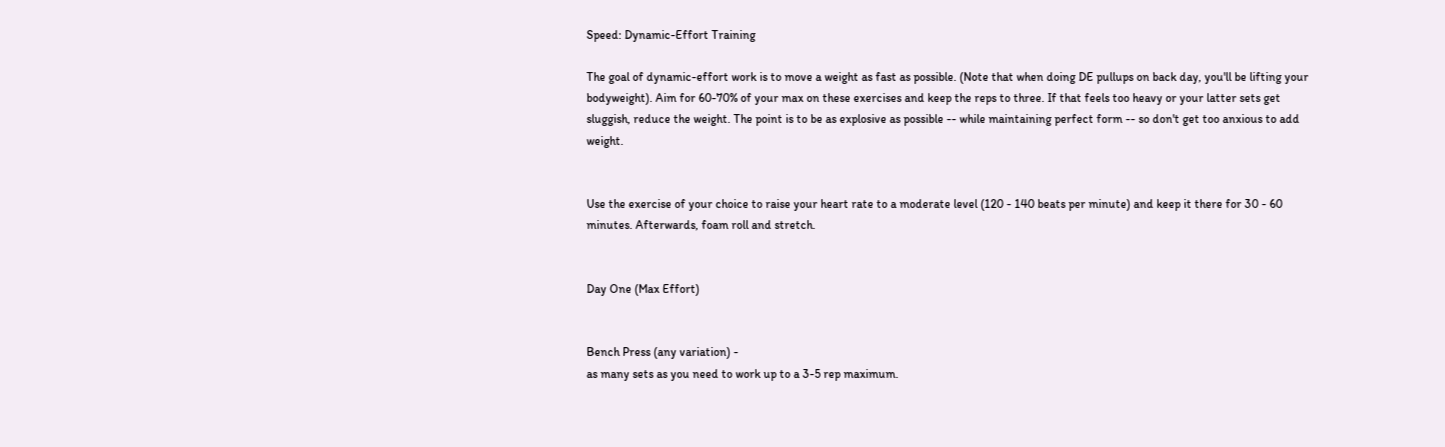Speed: Dynamic-Effort Training

The goal of dynamic-effort work is to move a weight as fast as possible. (Note that when doing DE pullups on back day, you'll be lifting your bodyweight). Aim for 60-70% of your max on these exercises and keep the reps to three. If that feels too heavy or your latter sets get sluggish, reduce the weight. The point is to be as explosive as possible -- while maintaining perfect form -- so don't get too anxious to add weight.


Use the exercise of your choice to raise your heart rate to a moderate level (120 - 140 beats per minute) and keep it there for 30 - 60 minutes. Afterwards, foam roll and stretch.


Day One (Max Effort)


Bench Press (any variation) -
as many sets as you need to work up to a 3-5 rep maximum.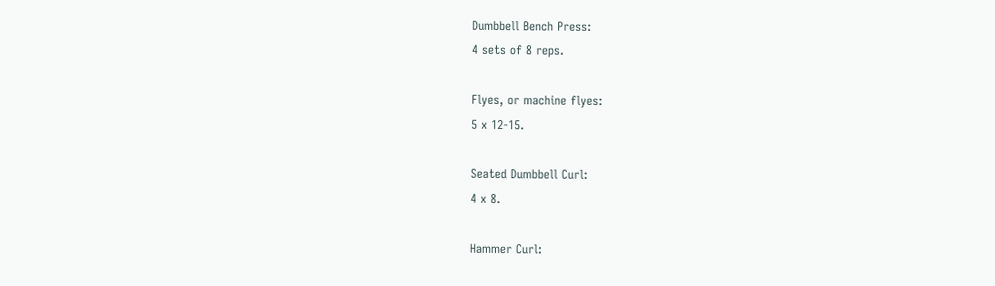Dumbbell Bench Press:
4 sets of 8 reps.

Flyes, or machine flyes:
5 x 12-15.

Seated Dumbbell Curl:
4 x 8.

Hammer Curl: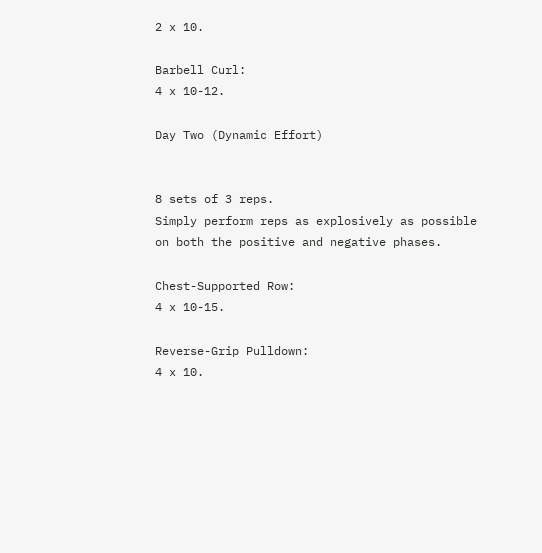2 x 10.

Barbell Curl:
4 x 10-12.

Day Two (Dynamic Effort)


8 sets of 3 reps.
Simply perform reps as explosively as possible on both the positive and negative phases.

Chest-Supported Row:
4 x 10-15.

Reverse-Grip Pulldown:
4 x 10.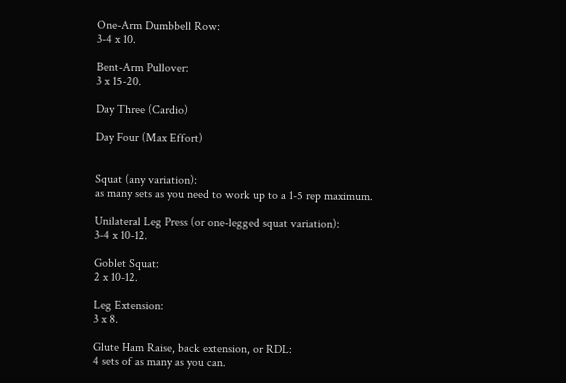One-Arm Dumbbell Row:
3-4 x 10.

Bent-Arm Pullover:
3 x 15-20.

Day Three (Cardio)

Day Four (Max Effort)


Squat (any variation):
as many sets as you need to work up to a 1-5 rep maximum.

Unilateral Leg Press (or one-legged squat variation):
3-4 x 10-12.

Goblet Squat:
2 x 10-12.

Leg Extension:
3 x 8.

Glute Ham Raise, back extension, or RDL:
4 sets of as many as you can.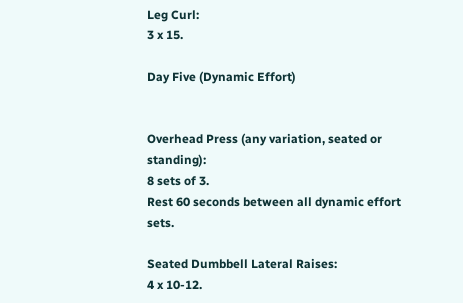Leg Curl:
3 x 15.

Day Five (Dynamic Effort)


Overhead Press (any variation, seated or standing):
8 sets of 3.
Rest 60 seconds between all dynamic effort sets.

Seated Dumbbell Lateral Raises:
4 x 10-12.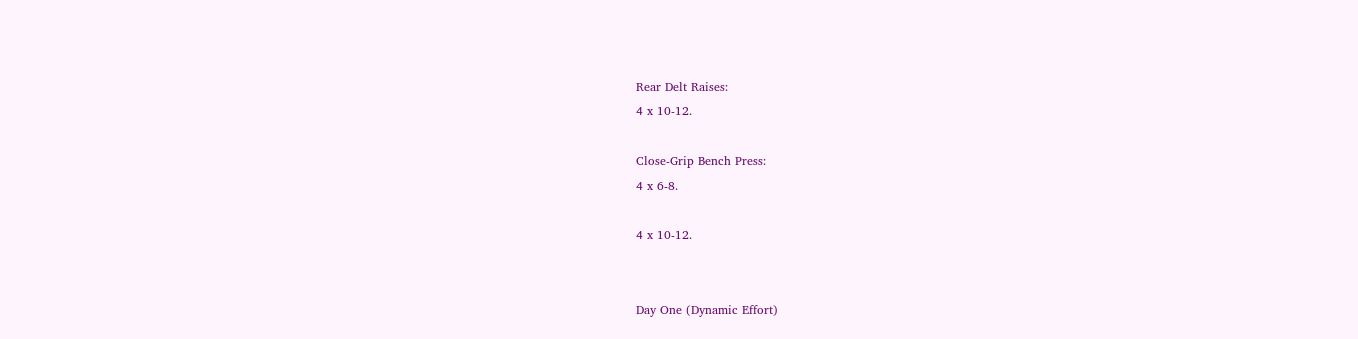Rear Delt Raises:
4 x 10-12.

Close-Grip Bench Press:
4 x 6-8.

4 x 10-12.


Day One (Dynamic Effort)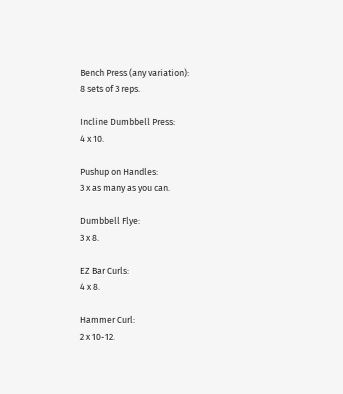Bench Press (any variation):
8 sets of 3 reps.

Incline Dumbbell Press:
4 x 10.

Pushup on Handles:
3 x as many as you can.

Dumbbell Flye:
3 x 8.

EZ Bar Curls:
4 x 8.

Hammer Curl:
2 x 10-12.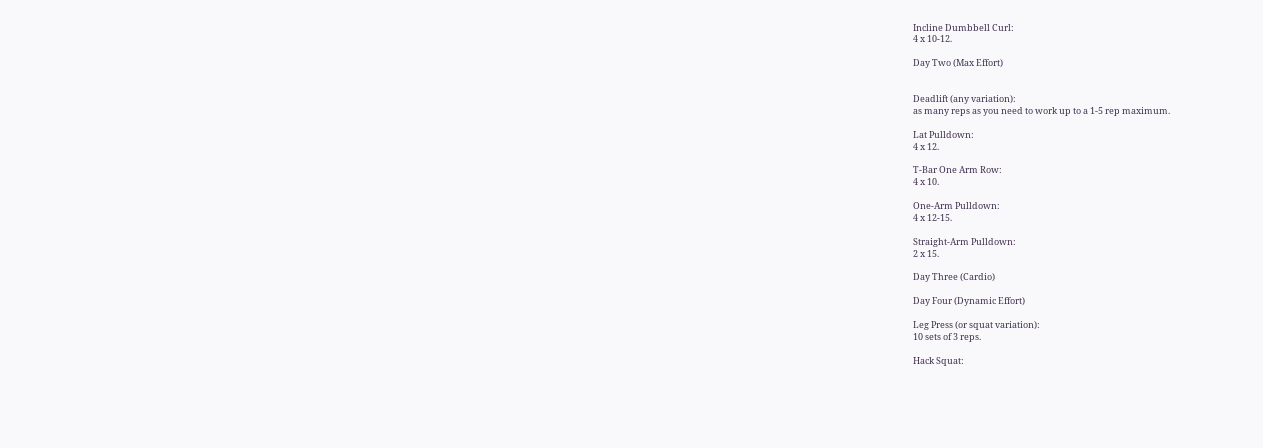Incline Dumbbell Curl:
4 x 10-12.

Day Two (Max Effort)


Deadlift (any variation):
as many reps as you need to work up to a 1-5 rep maximum.

Lat Pulldown:
4 x 12.

T-Bar One Arm Row:
4 x 10.

One-Arm Pulldown:
4 x 12-15.

Straight-Arm Pulldown:
2 x 15.

Day Three (Cardio)

Day Four (Dynamic Effort)

Leg Press (or squat variation):
10 sets of 3 reps.

Hack Squat: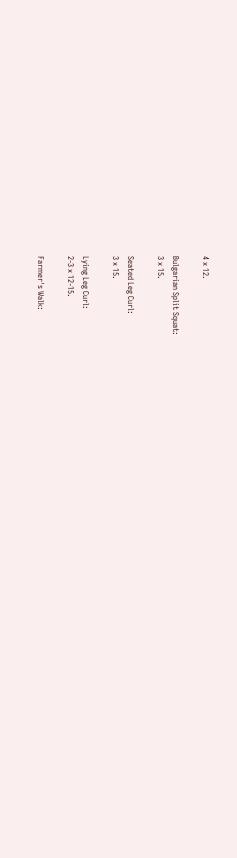4 x 12.

Bulgarian Split Squat:
3 x 15.

Seated Leg Curl:
3 x 15.

Lying Leg Curl:
2-3 x 12-15.

Farmer's Walk: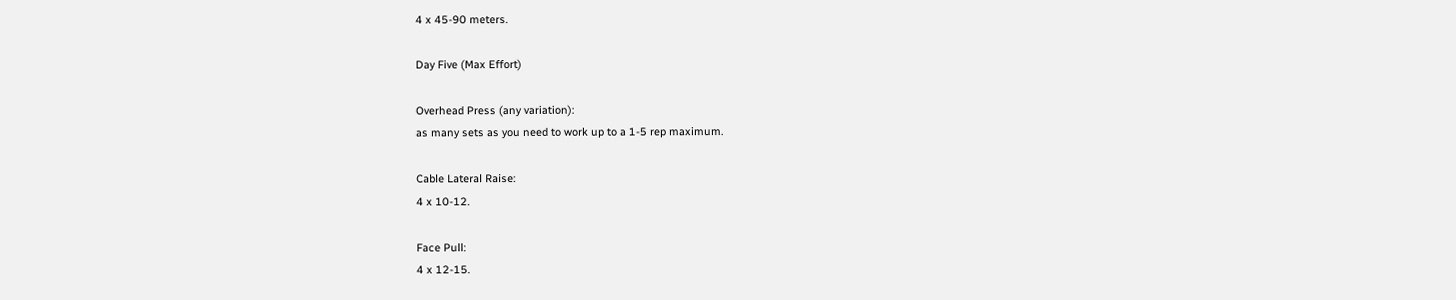4 x 45-90 meters.

Day Five (Max Effort)

Overhead Press (any variation):
as many sets as you need to work up to a 1-5 rep maximum.

Cable Lateral Raise:
4 x 10-12.

Face Pull:
4 x 12-15.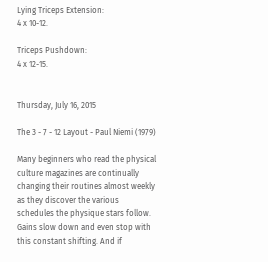Lying Triceps Extension:
4 x 10-12.

Triceps Pushdown:
4 x 12-15.


Thursday, July 16, 2015

The 3 - 7 - 12 Layout - Paul Niemi (1979)

Many beginners who read the physical culture magazines are continually changing their routines almost weekly as they discover the various schedules the physique stars follow. Gains slow down and even stop with this constant shifting. And if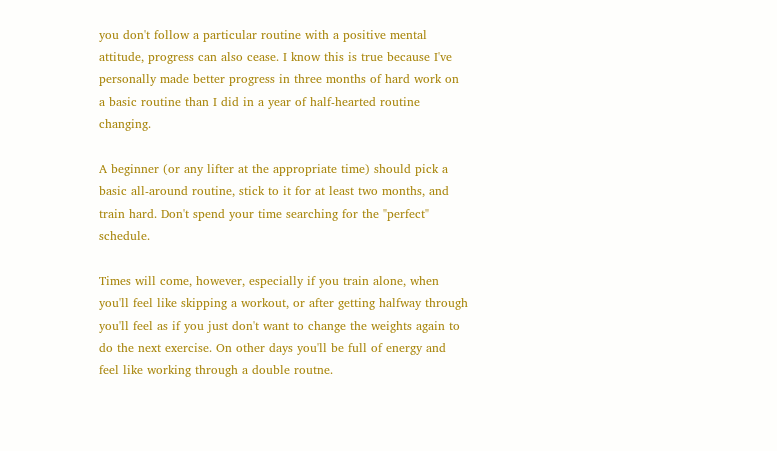you don't follow a particular routine with a positive mental attitude, progress can also cease. I know this is true because I've personally made better progress in three months of hard work on a basic routine than I did in a year of half-hearted routine changing.

A beginner (or any lifter at the appropriate time) should pick a basic all-around routine, stick to it for at least two months, and train hard. Don't spend your time searching for the "perfect" schedule.

Times will come, however, especially if you train alone, when you'll feel like skipping a workout, or after getting halfway through you'll feel as if you just don't want to change the weights again to do the next exercise. On other days you'll be full of energy and feel like working through a double routne.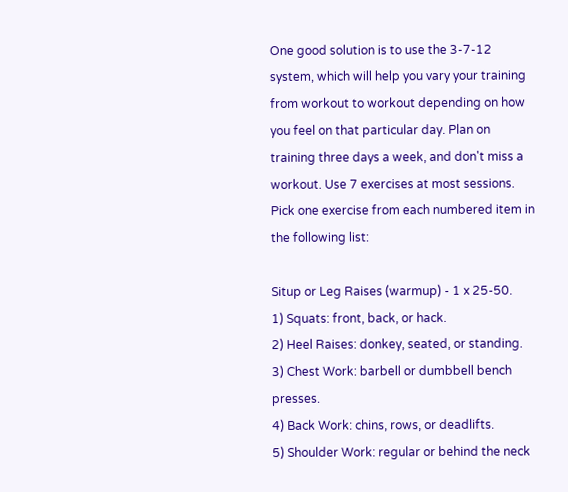One good solution is to use the 3-7-12 system, which will help you vary your training from workout to workout depending on how you feel on that particular day. Plan on training three days a week, and don't miss a workout. Use 7 exercises at most sessions. Pick one exercise from each numbered item in the following list:

Situp or Leg Raises (warmup) - 1 x 25-50.
1) Squats: front, back, or hack.
2) Heel Raises: donkey, seated, or standing.
3) Chest Work: barbell or dumbbell bench presses.
4) Back Work: chins, rows, or deadlifts.
5) Shoulder Work: regular or behind the neck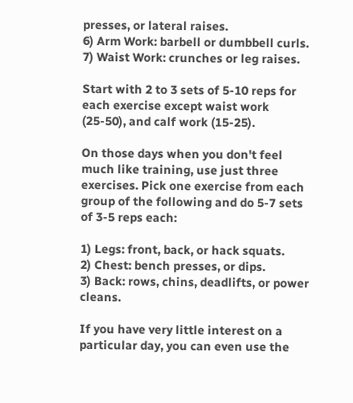presses, or lateral raises.
6) Arm Work: barbell or dumbbell curls.
7) Waist Work: crunches or leg raises.

Start with 2 to 3 sets of 5-10 reps for each exercise except waist work (25-50), and calf work (15-25).

On those days when you don't feel much like training, use just three exercises. Pick one exercise from each group of the following and do 5-7 sets of 3-5 reps each:

1) Legs: front, back, or hack squats.
2) Chest: bench presses, or dips.
3) Back: rows, chins, deadlifts, or power cleans.

If you have very little interest on a particular day, you can even use the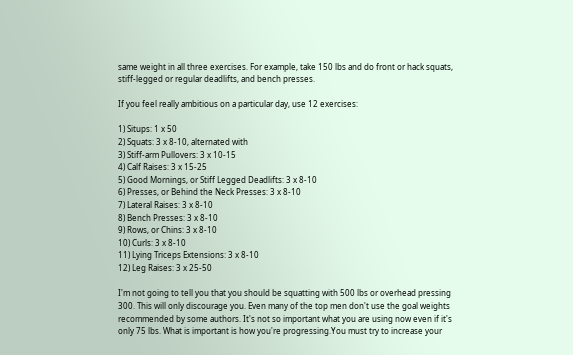same weight in all three exercises. For example, take 150 lbs and do front or hack squats, stiff-legged or regular deadlifts, and bench presses.

If you feel really ambitious on a particular day, use 12 exercises:

1) Situps: 1 x 50
2) Squats: 3 x 8-10, alternated with
3) Stiff-arm Pullovers: 3 x 10-15
4) Calf Raises: 3 x 15-25
5) Good Mornings, or Stiff Legged Deadlifts: 3 x 8-10
6) Presses, or Behind the Neck Presses: 3 x 8-10
7) Lateral Raises: 3 x 8-10
8) Bench Presses: 3 x 8-10
9) Rows, or Chins: 3 x 8-10
10) Curls: 3 x 8-10
11) Lying Triceps Extensions: 3 x 8-10
12) Leg Raises: 3 x 25-50

I'm not going to tell you that you should be squatting with 500 lbs or overhead pressing 300. This will only discourage you. Even many of the top men don't use the goal weights recommended by some authors. It's not so important what you are using now even if it's only 75 lbs. What is important is how you're progressing.You must try to increase your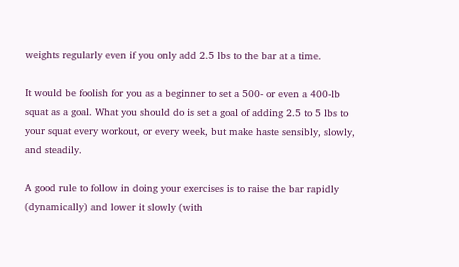weights regularly even if you only add 2.5 lbs to the bar at a time.

It would be foolish for you as a beginner to set a 500- or even a 400-lb squat as a goal. What you should do is set a goal of adding 2.5 to 5 lbs to your squat every workout, or every week, but make haste sensibly, slowly, and steadily.

A good rule to follow in doing your exercises is to raise the bar rapidly (dynamically) and lower it slowly (with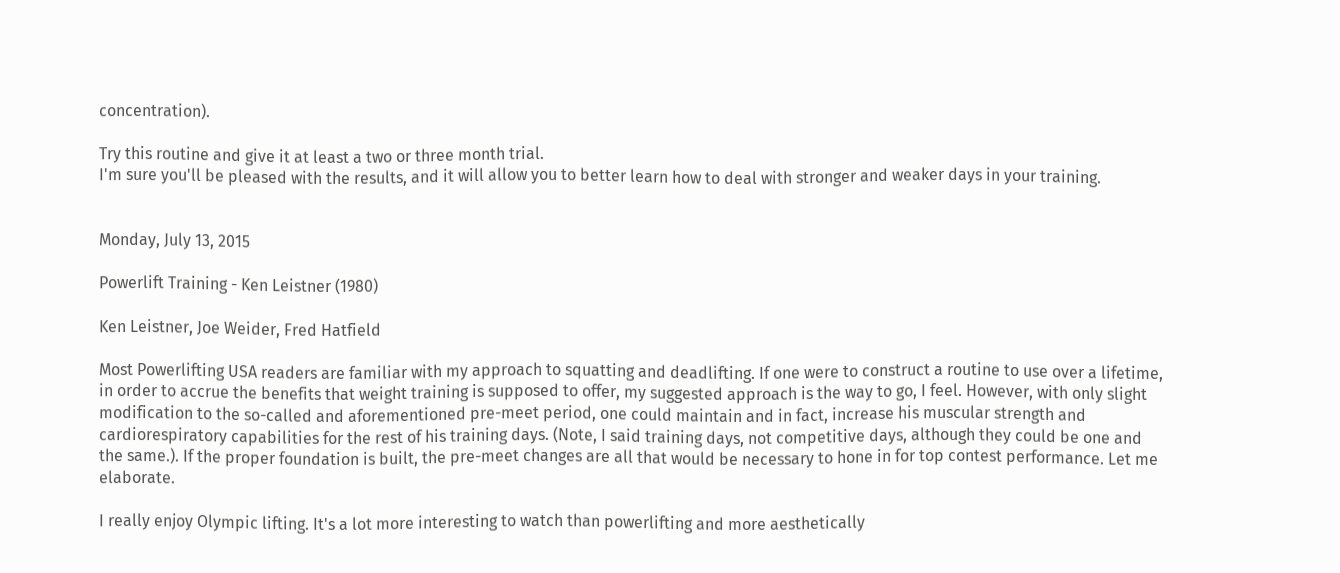concentration).

Try this routine and give it at least a two or three month trial.
I'm sure you'll be pleased with the results, and it will allow you to better learn how to deal with stronger and weaker days in your training.


Monday, July 13, 2015

Powerlift Training - Ken Leistner (1980)

Ken Leistner, Joe Weider, Fred Hatfield

Most Powerlifting USA readers are familiar with my approach to squatting and deadlifting. If one were to construct a routine to use over a lifetime, in order to accrue the benefits that weight training is supposed to offer, my suggested approach is the way to go, I feel. However, with only slight modification to the so-called and aforementioned pre-meet period, one could maintain and in fact, increase his muscular strength and cardiorespiratory capabilities for the rest of his training days. (Note, I said training days, not competitive days, although they could be one and the same.). If the proper foundation is built, the pre-meet changes are all that would be necessary to hone in for top contest performance. Let me elaborate.

I really enjoy Olympic lifting. It's a lot more interesting to watch than powerlifting and more aesthetically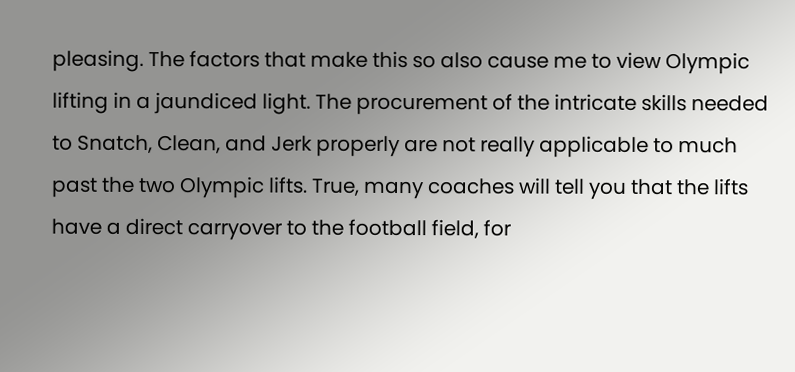pleasing. The factors that make this so also cause me to view Olympic lifting in a jaundiced light. The procurement of the intricate skills needed to Snatch, Clean, and Jerk properly are not really applicable to much past the two Olympic lifts. True, many coaches will tell you that the lifts have a direct carryover to the football field, for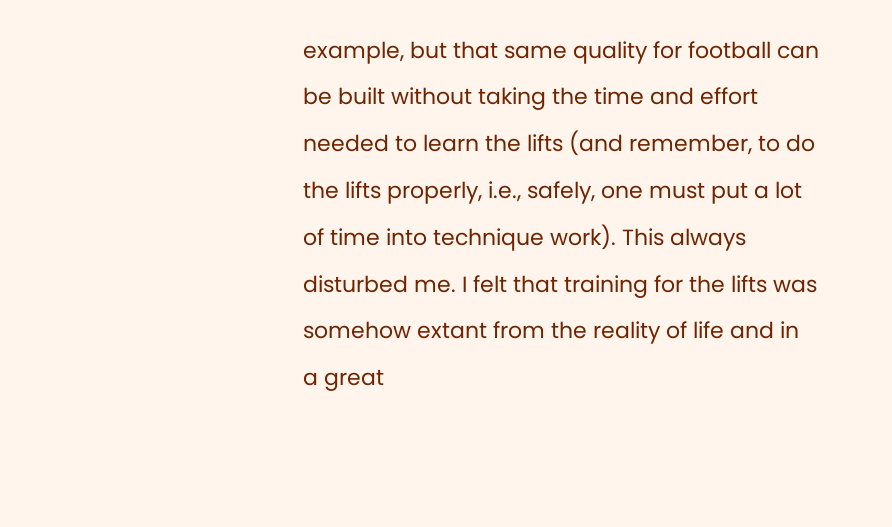example, but that same quality for football can be built without taking the time and effort needed to learn the lifts (and remember, to do the lifts properly, i.e., safely, one must put a lot of time into technique work). This always disturbed me. I felt that training for the lifts was somehow extant from the reality of life and in a great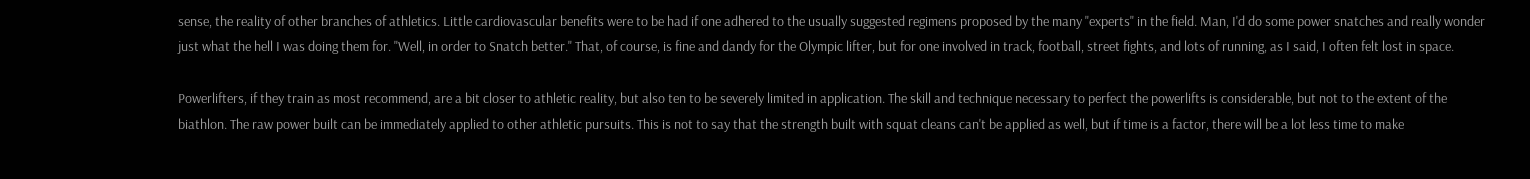sense, the reality of other branches of athletics. Little cardiovascular benefits were to be had if one adhered to the usually suggested regimens proposed by the many "experts" in the field. Man, I'd do some power snatches and really wonder just what the hell I was doing them for. "Well, in order to Snatch better." That, of course, is fine and dandy for the Olympic lifter, but for one involved in track, football, street fights, and lots of running, as I said, I often felt lost in space.

Powerlifters, if they train as most recommend, are a bit closer to athletic reality, but also ten to be severely limited in application. The skill and technique necessary to perfect the powerlifts is considerable, but not to the extent of the biathlon. The raw power built can be immediately applied to other athletic pursuits. This is not to say that the strength built with squat cleans can't be applied as well, but if time is a factor, there will be a lot less time to make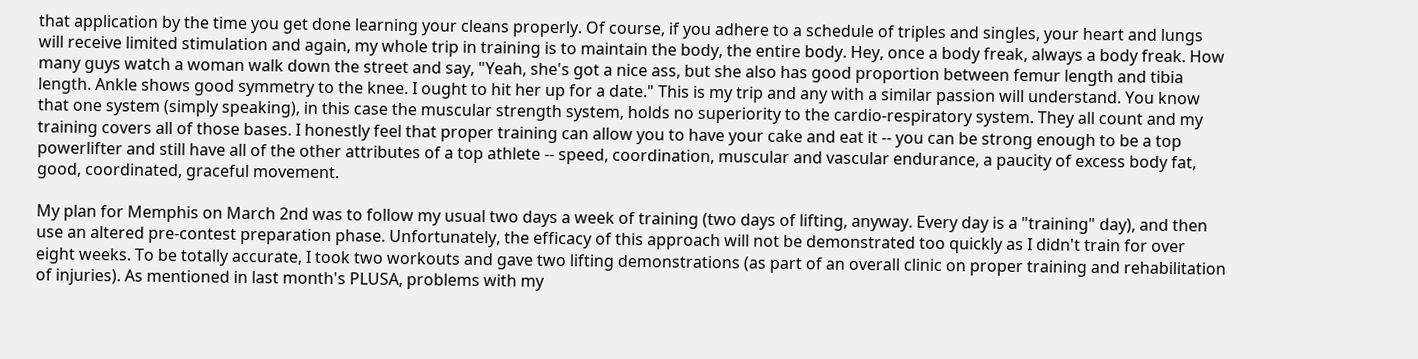that application by the time you get done learning your cleans properly. Of course, if you adhere to a schedule of triples and singles, your heart and lungs will receive limited stimulation and again, my whole trip in training is to maintain the body, the entire body. Hey, once a body freak, always a body freak. How many guys watch a woman walk down the street and say, "Yeah, she's got a nice ass, but she also has good proportion between femur length and tibia length. Ankle shows good symmetry to the knee. I ought to hit her up for a date." This is my trip and any with a similar passion will understand. You know that one system (simply speaking), in this case the muscular strength system, holds no superiority to the cardio-respiratory system. They all count and my training covers all of those bases. I honestly feel that proper training can allow you to have your cake and eat it -- you can be strong enough to be a top powerlifter and still have all of the other attributes of a top athlete -- speed, coordination, muscular and vascular endurance, a paucity of excess body fat, good, coordinated, graceful movement.

My plan for Memphis on March 2nd was to follow my usual two days a week of training (two days of lifting, anyway. Every day is a "training" day), and then use an altered pre-contest preparation phase. Unfortunately, the efficacy of this approach will not be demonstrated too quickly as I didn't train for over eight weeks. To be totally accurate, I took two workouts and gave two lifting demonstrations (as part of an overall clinic on proper training and rehabilitation of injuries). As mentioned in last month's PLUSA, problems with my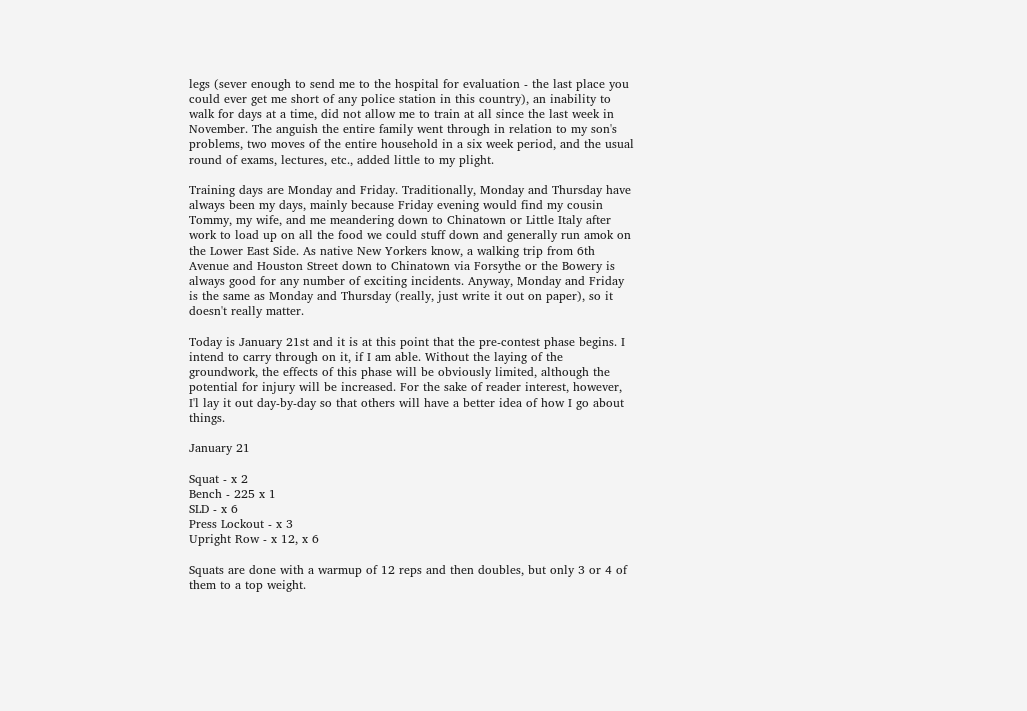legs (sever enough to send me to the hospital for evaluation - the last place you could ever get me short of any police station in this country), an inability to walk for days at a time, did not allow me to train at all since the last week in November. The anguish the entire family went through in relation to my son's problems, two moves of the entire household in a six week period, and the usual round of exams, lectures, etc., added little to my plight.

Training days are Monday and Friday. Traditionally, Monday and Thursday have always been my days, mainly because Friday evening would find my cousin Tommy, my wife, and me meandering down to Chinatown or Little Italy after work to load up on all the food we could stuff down and generally run amok on the Lower East Side. As native New Yorkers know, a walking trip from 6th Avenue and Houston Street down to Chinatown via Forsythe or the Bowery is always good for any number of exciting incidents. Anyway, Monday and Friday is the same as Monday and Thursday (really, just write it out on paper), so it doesn't really matter.

Today is January 21st and it is at this point that the pre-contest phase begins. I intend to carry through on it, if I am able. Without the laying of the groundwork, the effects of this phase will be obviously limited, although the potential for injury will be increased. For the sake of reader interest, however, I'l lay it out day-by-day so that others will have a better idea of how I go about things.

January 21

Squat - x 2
Bench - 225 x 1
SLD - x 6
Press Lockout - x 3
Upright Row - x 12, x 6

Squats are done with a warmup of 12 reps and then doubles, but only 3 or 4 of them to a top weight.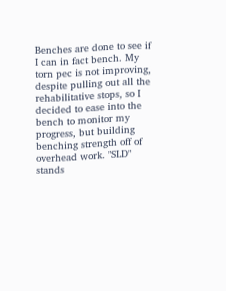Benches are done to see if I can in fact bench. My torn pec is not improving, despite pulling out all the rehabilitative stops, so I decided to ease into the bench to monitor my progress, but building benching strength off of overhead work. "SLD" stands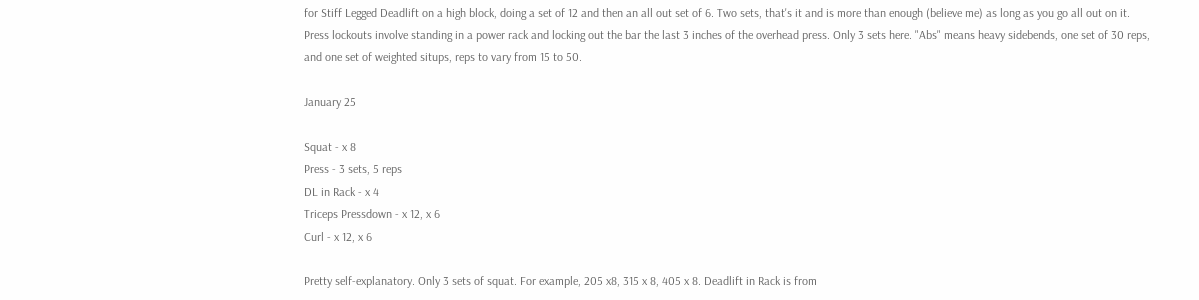for Stiff Legged Deadlift on a high block, doing a set of 12 and then an all out set of 6. Two sets, that's it and is more than enough (believe me) as long as you go all out on it. Press lockouts involve standing in a power rack and locking out the bar the last 3 inches of the overhead press. Only 3 sets here. "Abs" means heavy sidebends, one set of 30 reps, and one set of weighted situps, reps to vary from 15 to 50.

January 25

Squat - x 8
Press - 3 sets, 5 reps
DL in Rack - x 4
Triceps Pressdown - x 12, x 6
Curl - x 12, x 6

Pretty self-explanatory. Only 3 sets of squat. For example, 205 x8, 315 x 8, 405 x 8. Deadlift in Rack is from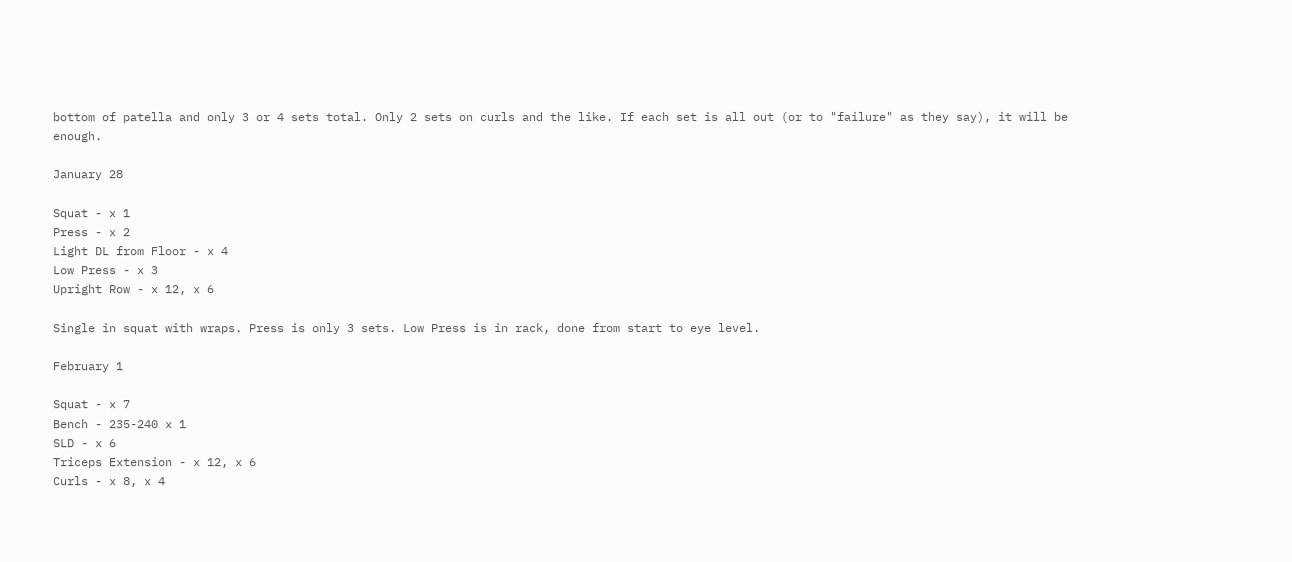bottom of patella and only 3 or 4 sets total. Only 2 sets on curls and the like. If each set is all out (or to "failure" as they say), it will be enough.

January 28

Squat - x 1
Press - x 2
Light DL from Floor - x 4
Low Press - x 3
Upright Row - x 12, x 6

Single in squat with wraps. Press is only 3 sets. Low Press is in rack, done from start to eye level.

February 1

Squat - x 7
Bench - 235-240 x 1
SLD - x 6
Triceps Extension - x 12, x 6
Curls - x 8, x 4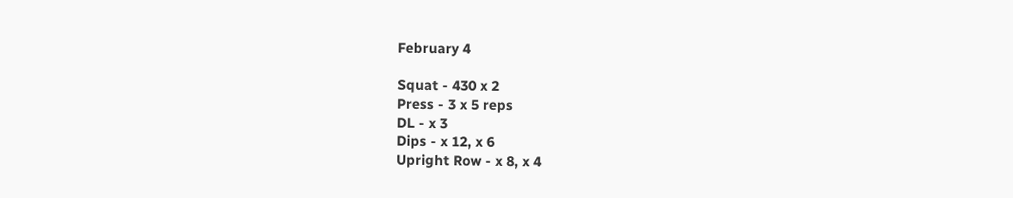February 4

Squat - 430 x 2
Press - 3 x 5 reps
DL - x 3
Dips - x 12, x 6
Upright Row - x 8, x 4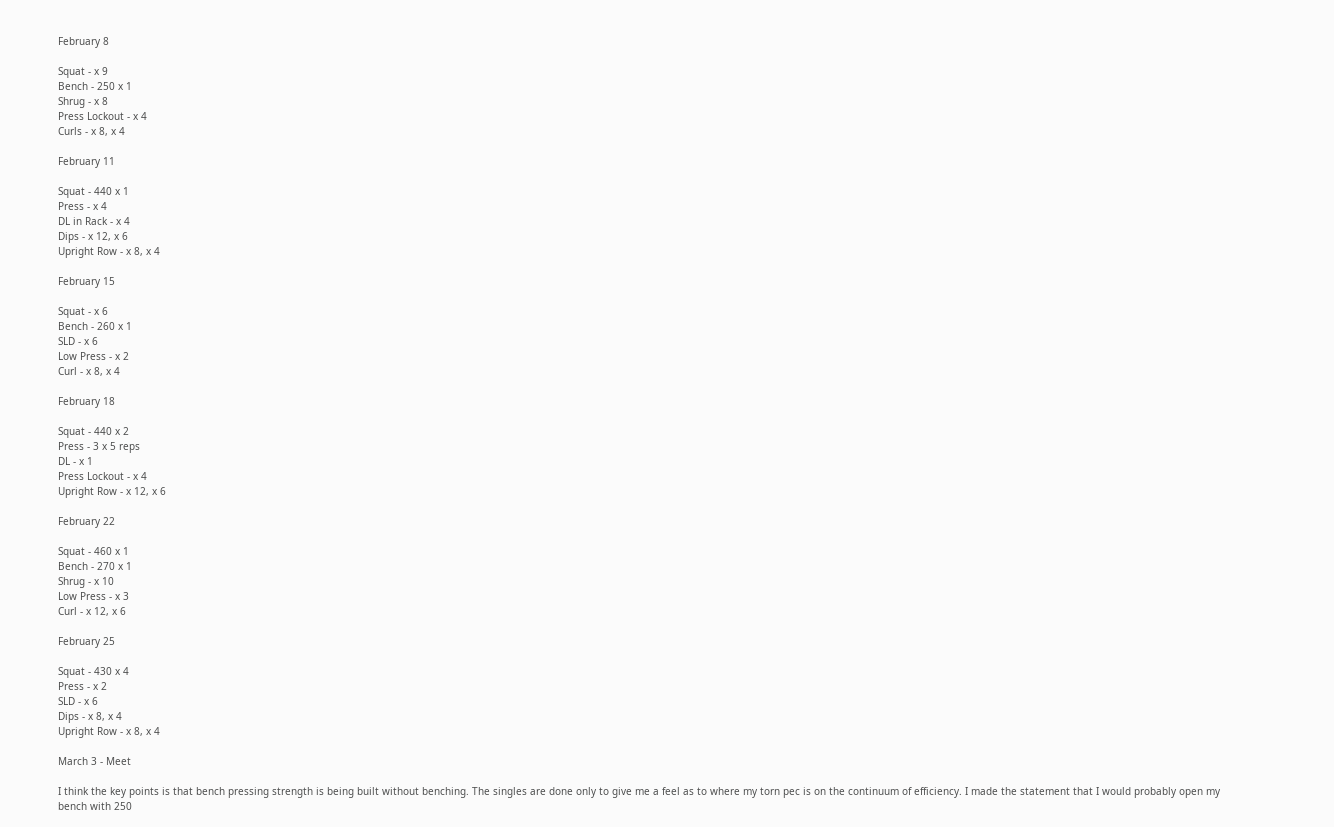February 8

Squat - x 9
Bench - 250 x 1
Shrug - x 8
Press Lockout - x 4
Curls - x 8, x 4

February 11

Squat - 440 x 1
Press - x 4
DL in Rack - x 4
Dips - x 12, x 6
Upright Row - x 8, x 4

February 15

Squat - x 6
Bench - 260 x 1
SLD - x 6
Low Press - x 2
Curl - x 8, x 4

February 18

Squat - 440 x 2
Press - 3 x 5 reps
DL - x 1
Press Lockout - x 4
Upright Row - x 12, x 6

February 22

Squat - 460 x 1
Bench - 270 x 1
Shrug - x 10
Low Press - x 3
Curl - x 12, x 6

February 25

Squat - 430 x 4
Press - x 2
SLD - x 6
Dips - x 8, x 4
Upright Row - x 8, x 4

March 3 - Meet

I think the key points is that bench pressing strength is being built without benching. The singles are done only to give me a feel as to where my torn pec is on the continuum of efficiency. I made the statement that I would probably open my bench with 250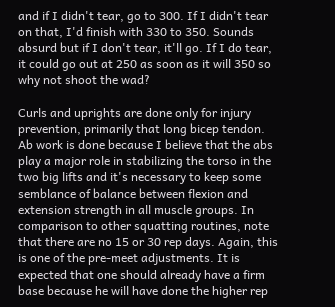and if I didn't tear, go to 300. If I didn't tear on that, I'd finish with 330 to 350. Sounds absurd but if I don't tear, it'll go. If I do tear, it could go out at 250 as soon as it will 350 so why not shoot the wad?

Curls and uprights are done only for injury prevention, primarily that long bicep tendon. Ab work is done because I believe that the abs play a major role in stabilizing the torso in the two big lifts and it's necessary to keep some semblance of balance between flexion and extension strength in all muscle groups. In comparison to other squatting routines, note that there are no 15 or 30 rep days. Again, this is one of the pre-meet adjustments. It is expected that one should already have a firm base because he will have done the higher rep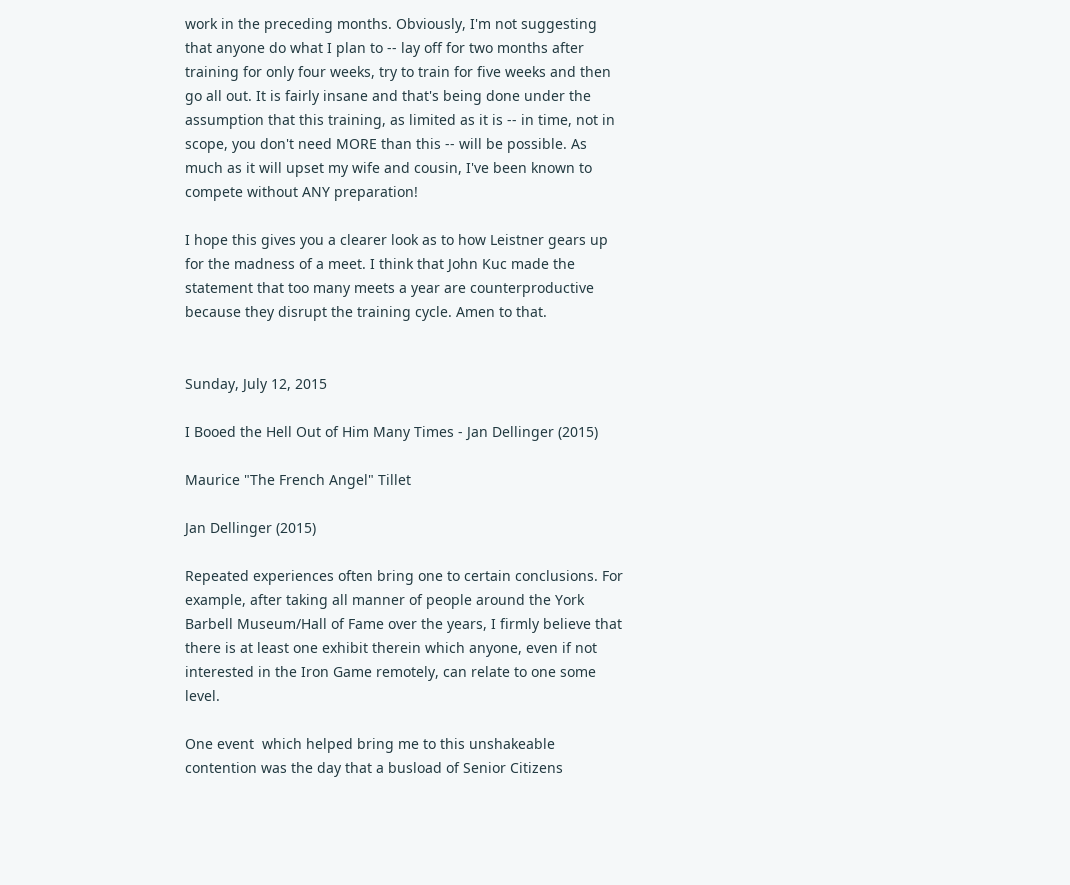work in the preceding months. Obviously, I'm not suggesting that anyone do what I plan to -- lay off for two months after training for only four weeks, try to train for five weeks and then go all out. It is fairly insane and that's being done under the assumption that this training, as limited as it is -- in time, not in scope, you don't need MORE than this -- will be possible. As much as it will upset my wife and cousin, I've been known to compete without ANY preparation!

I hope this gives you a clearer look as to how Leistner gears up for the madness of a meet. I think that John Kuc made the statement that too many meets a year are counterproductive because they disrupt the training cycle. Amen to that.


Sunday, July 12, 2015

I Booed the Hell Out of Him Many Times - Jan Dellinger (2015)

Maurice "The French Angel" Tillet

Jan Dellinger (2015)

Repeated experiences often bring one to certain conclusions. For example, after taking all manner of people around the York Barbell Museum/Hall of Fame over the years, I firmly believe that there is at least one exhibit therein which anyone, even if not interested in the Iron Game remotely, can relate to one some level.

One event  which helped bring me to this unshakeable contention was the day that a busload of Senior Citizens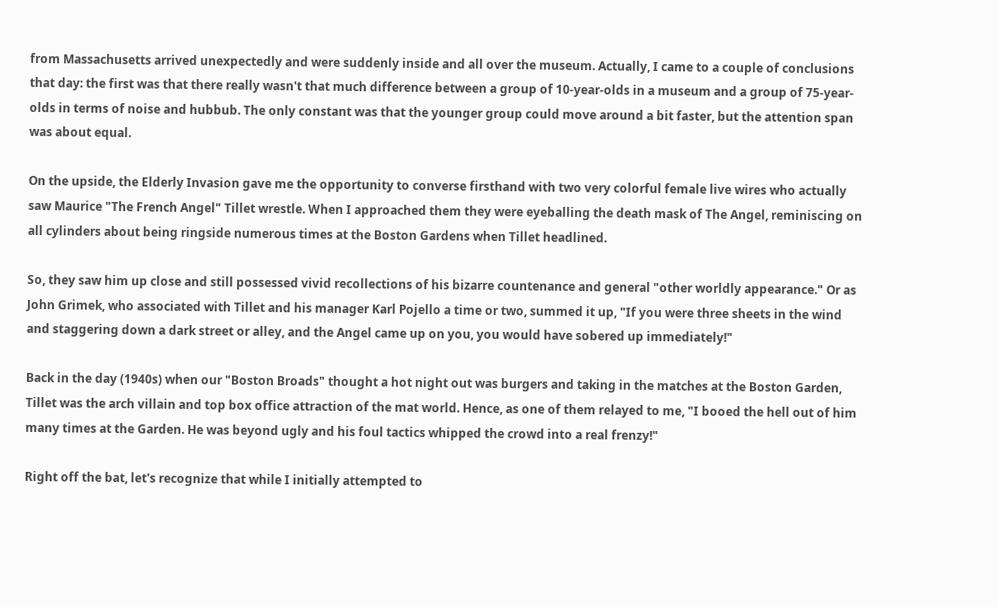from Massachusetts arrived unexpectedly and were suddenly inside and all over the museum. Actually, I came to a couple of conclusions that day: the first was that there really wasn't that much difference between a group of 10-year-olds in a museum and a group of 75-year-olds in terms of noise and hubbub. The only constant was that the younger group could move around a bit faster, but the attention span was about equal.

On the upside, the Elderly Invasion gave me the opportunity to converse firsthand with two very colorful female live wires who actually saw Maurice "The French Angel" Tillet wrestle. When I approached them they were eyeballing the death mask of The Angel, reminiscing on all cylinders about being ringside numerous times at the Boston Gardens when Tillet headlined.

So, they saw him up close and still possessed vivid recollections of his bizarre countenance and general "other worldly appearance." Or as John Grimek, who associated with Tillet and his manager Karl Pojello a time or two, summed it up, "If you were three sheets in the wind and staggering down a dark street or alley, and the Angel came up on you, you would have sobered up immediately!"

Back in the day (1940s) when our "Boston Broads" thought a hot night out was burgers and taking in the matches at the Boston Garden, Tillet was the arch villain and top box office attraction of the mat world. Hence, as one of them relayed to me, "I booed the hell out of him many times at the Garden. He was beyond ugly and his foul tactics whipped the crowd into a real frenzy!"

Right off the bat, let's recognize that while I initially attempted to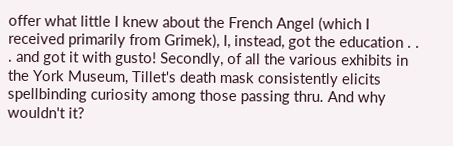offer what little I knew about the French Angel (which I received primarily from Grimek), I, instead, got the education . . . and got it with gusto! Secondly, of all the various exhibits in the York Museum, Tillet's death mask consistently elicits spellbinding curiosity among those passing thru. And why wouldn't it?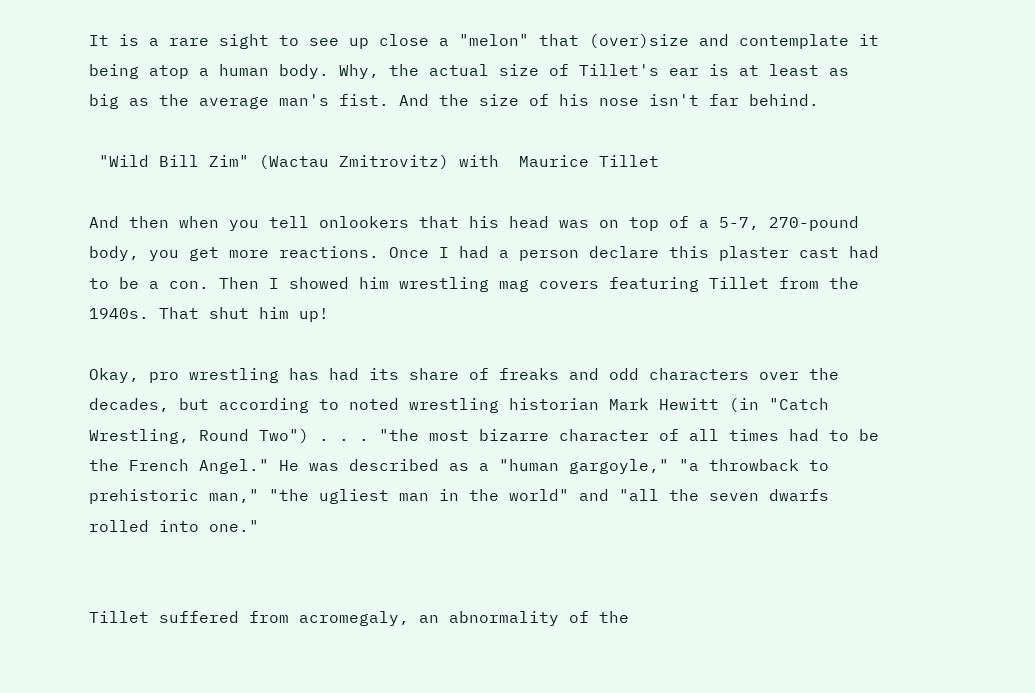It is a rare sight to see up close a "melon" that (over)size and contemplate it being atop a human body. Why, the actual size of Tillet's ear is at least as big as the average man's fist. And the size of his nose isn't far behind.

 "Wild Bill Zim" (Wactau Zmitrovitz) with  Maurice Tillet

And then when you tell onlookers that his head was on top of a 5-7, 270-pound body, you get more reactions. Once I had a person declare this plaster cast had to be a con. Then I showed him wrestling mag covers featuring Tillet from the 1940s. That shut him up!

Okay, pro wrestling has had its share of freaks and odd characters over the decades, but according to noted wrestling historian Mark Hewitt (in "Catch Wrestling, Round Two") . . . "the most bizarre character of all times had to be the French Angel." He was described as a "human gargoyle," "a throwback to prehistoric man," "the ugliest man in the world" and "all the seven dwarfs rolled into one."


Tillet suffered from acromegaly, an abnormality of the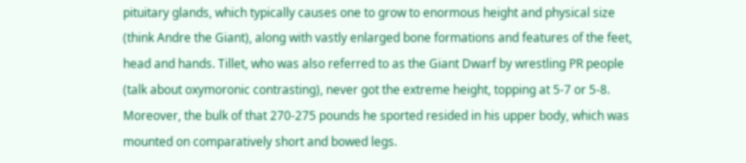pituitary glands, which typically causes one to grow to enormous height and physical size (think Andre the Giant), along with vastly enlarged bone formations and features of the feet, head and hands. Tillet, who was also referred to as the Giant Dwarf by wrestling PR people (talk about oxymoronic contrasting), never got the extreme height, topping at 5-7 or 5-8. Moreover, the bulk of that 270-275 pounds he sported resided in his upper body, which was mounted on comparatively short and bowed legs.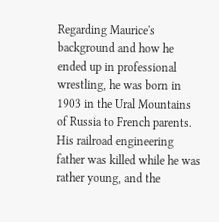Regarding Maurice's background and how he ended up in professional wrestling, he was born in 1903 in the Ural Mountains of Russia to French parents. His railroad engineering father was killed while he was rather young, and the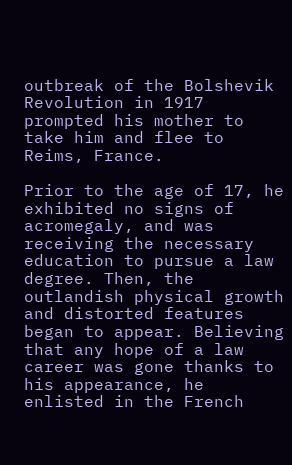outbreak of the Bolshevik Revolution in 1917 prompted his mother to take him and flee to Reims, France.

Prior to the age of 17, he exhibited no signs of acromegaly, and was receiving the necessary education to pursue a law degree. Then, the outlandish physical growth and distorted features began to appear. Believing that any hope of a law career was gone thanks to his appearance, he enlisted in the French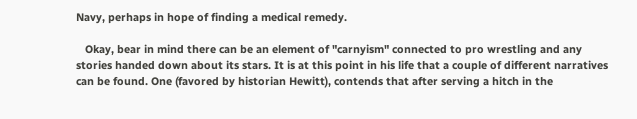Navy, perhaps in hope of finding a medical remedy.

   Okay, bear in mind there can be an element of "carnyism" connected to pro wrestling and any stories handed down about its stars. It is at this point in his life that a couple of different narratives can be found. One (favored by historian Hewitt), contends that after serving a hitch in the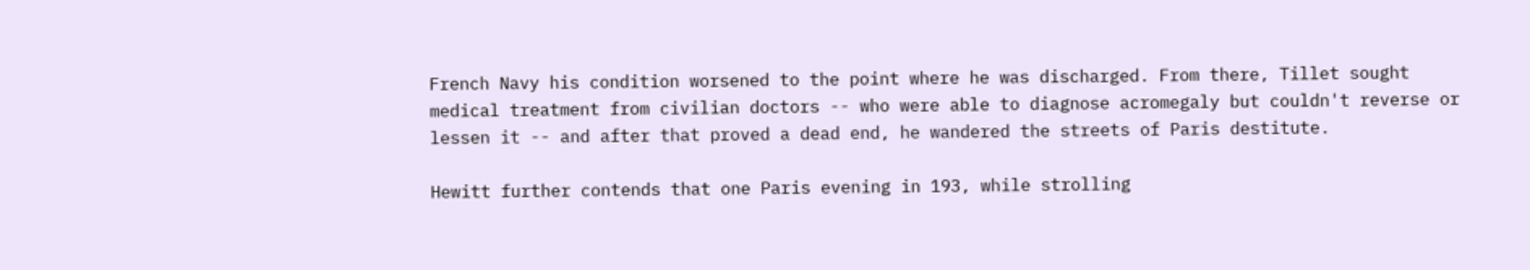French Navy his condition worsened to the point where he was discharged. From there, Tillet sought medical treatment from civilian doctors -- who were able to diagnose acromegaly but couldn't reverse or lessen it -- and after that proved a dead end, he wandered the streets of Paris destitute.

Hewitt further contends that one Paris evening in 193, while strolling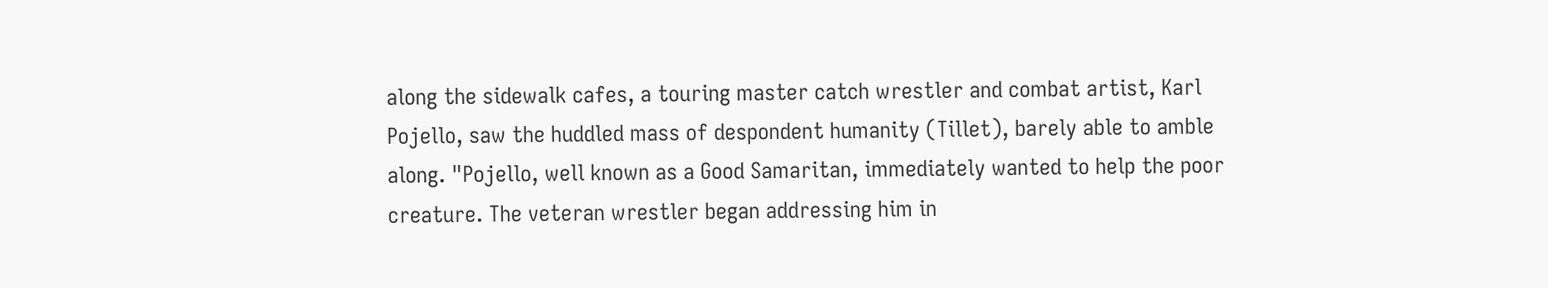along the sidewalk cafes, a touring master catch wrestler and combat artist, Karl Pojello, saw the huddled mass of despondent humanity (Tillet), barely able to amble along. "Pojello, well known as a Good Samaritan, immediately wanted to help the poor creature. The veteran wrestler began addressing him in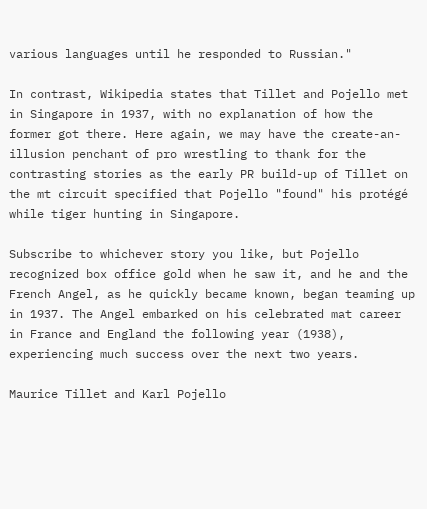various languages until he responded to Russian."

In contrast, Wikipedia states that Tillet and Pojello met in Singapore in 1937, with no explanation of how the former got there. Here again, we may have the create-an-illusion penchant of pro wrestling to thank for the contrasting stories as the early PR build-up of Tillet on the mt circuit specified that Pojello "found" his protégé while tiger hunting in Singapore.

Subscribe to whichever story you like, but Pojello recognized box office gold when he saw it, and he and the French Angel, as he quickly became known, began teaming up in 1937. The Angel embarked on his celebrated mat career in France and England the following year (1938), experiencing much success over the next two years.

Maurice Tillet and Karl Pojello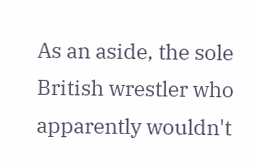As an aside, the sole British wrestler who apparently wouldn't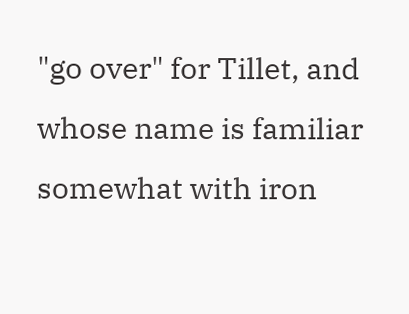"go over" for Tillet, and whose name is familiar somewhat with iron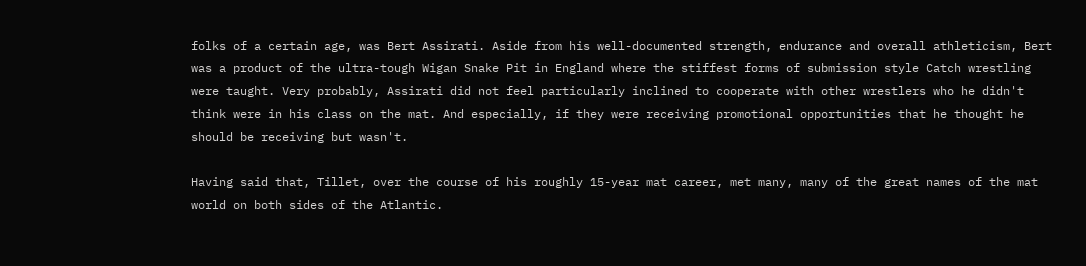folks of a certain age, was Bert Assirati. Aside from his well-documented strength, endurance and overall athleticism, Bert was a product of the ultra-tough Wigan Snake Pit in England where the stiffest forms of submission style Catch wrestling were taught. Very probably, Assirati did not feel particularly inclined to cooperate with other wrestlers who he didn't think were in his class on the mat. And especially, if they were receiving promotional opportunities that he thought he should be receiving but wasn't.

Having said that, Tillet, over the course of his roughly 15-year mat career, met many, many of the great names of the mat world on both sides of the Atlantic.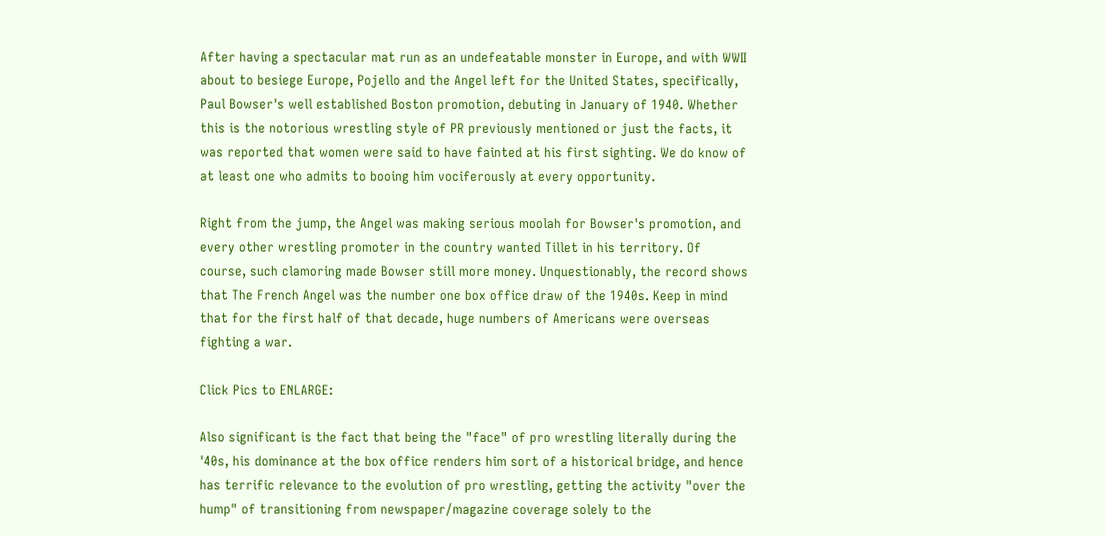After having a spectacular mat run as an undefeatable monster in Europe, and with WWII about to besiege Europe, Pojello and the Angel left for the United States, specifically, Paul Bowser's well established Boston promotion, debuting in January of 1940. Whether this is the notorious wrestling style of PR previously mentioned or just the facts, it was reported that women were said to have fainted at his first sighting. We do know of at least one who admits to booing him vociferously at every opportunity.

Right from the jump, the Angel was making serious moolah for Bowser's promotion, and every other wrestling promoter in the country wanted Tillet in his territory. Of course, such clamoring made Bowser still more money. Unquestionably, the record shows that The French Angel was the number one box office draw of the 1940s. Keep in mind that for the first half of that decade, huge numbers of Americans were overseas fighting a war.

Click Pics to ENLARGE:

Also significant is the fact that being the "face" of pro wrestling literally during the '40s, his dominance at the box office renders him sort of a historical bridge, and hence has terrific relevance to the evolution of pro wrestling, getting the activity "over the hump" of transitioning from newspaper/magazine coverage solely to the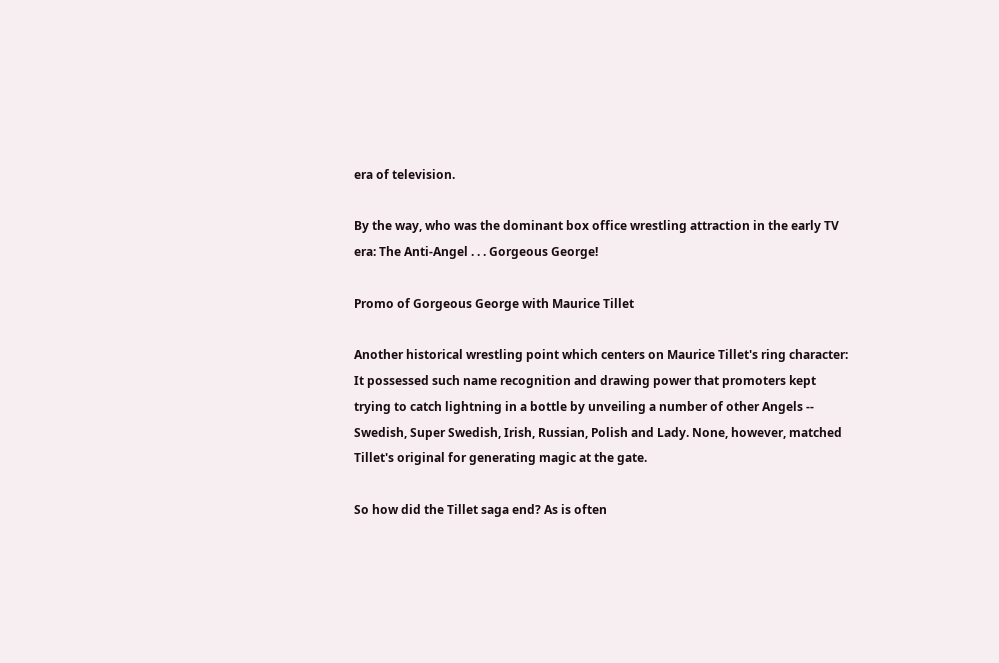era of television.

By the way, who was the dominant box office wrestling attraction in the early TV era: The Anti-Angel . . . Gorgeous George!

Promo of Gorgeous George with Maurice Tillet

Another historical wrestling point which centers on Maurice Tillet's ring character: It possessed such name recognition and drawing power that promoters kept trying to catch lightning in a bottle by unveiling a number of other Angels -- Swedish, Super Swedish, Irish, Russian, Polish and Lady. None, however, matched Tillet's original for generating magic at the gate.

So how did the Tillet saga end? As is often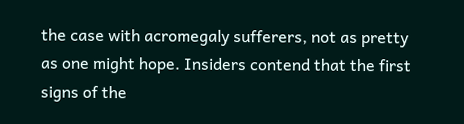the case with acromegaly sufferers, not as pretty as one might hope. Insiders contend that the first signs of the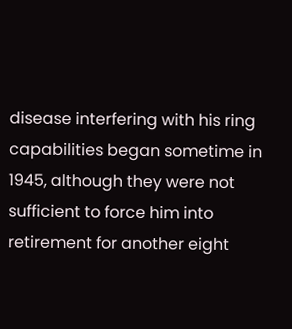disease interfering with his ring capabilities began sometime in 1945, although they were not sufficient to force him into retirement for another eight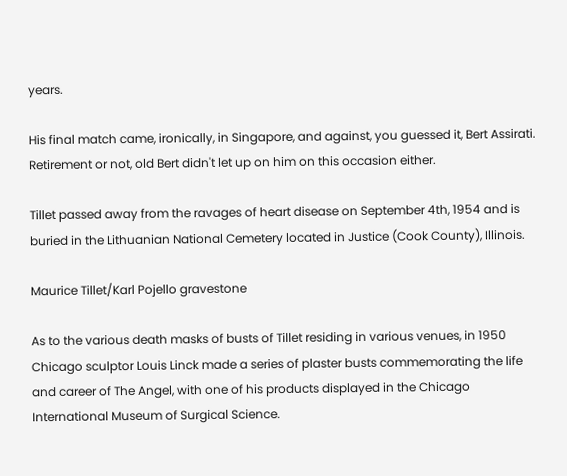years.

His final match came, ironically, in Singapore, and against, you guessed it, Bert Assirati. Retirement or not, old Bert didn't let up on him on this occasion either.

Tillet passed away from the ravages of heart disease on September 4th, 1954 and is buried in the Lithuanian National Cemetery located in Justice (Cook County), Illinois.

Maurice Tillet/Karl Pojello gravestone

As to the various death masks of busts of Tillet residing in various venues, in 1950 Chicago sculptor Louis Linck made a series of plaster busts commemorating the life and career of The Angel, with one of his products displayed in the Chicago International Museum of Surgical Science.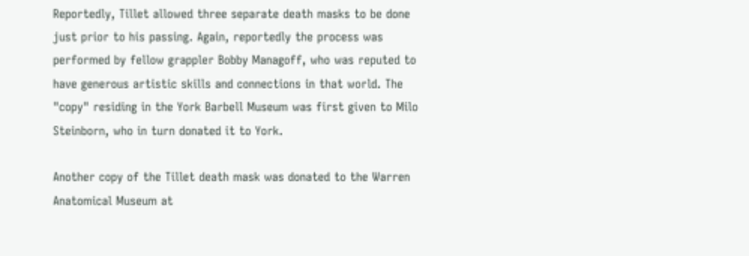Reportedly, Tillet allowed three separate death masks to be done just prior to his passing. Again, reportedly the process was performed by fellow grappler Bobby Managoff, who was reputed to have generous artistic skills and connections in that world. The "copy" residing in the York Barbell Museum was first given to Milo Steinborn, who in turn donated it to York.

Another copy of the Tillet death mask was donated to the Warren Anatomical Museum at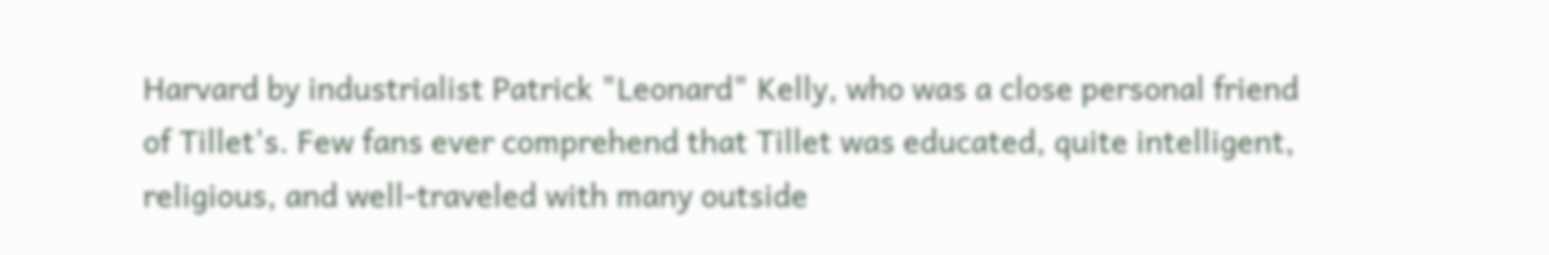Harvard by industrialist Patrick "Leonard" Kelly, who was a close personal friend of Tillet's. Few fans ever comprehend that Tillet was educated, quite intelligent, religious, and well-traveled with many outside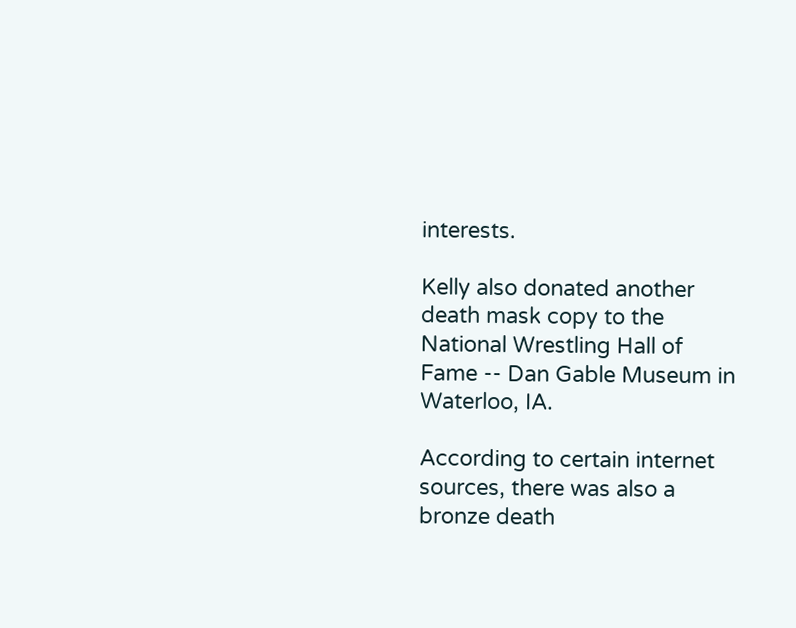interests.

Kelly also donated another death mask copy to the National Wrestling Hall of Fame -- Dan Gable Museum in Waterloo, IA.

According to certain internet sources, there was also a bronze death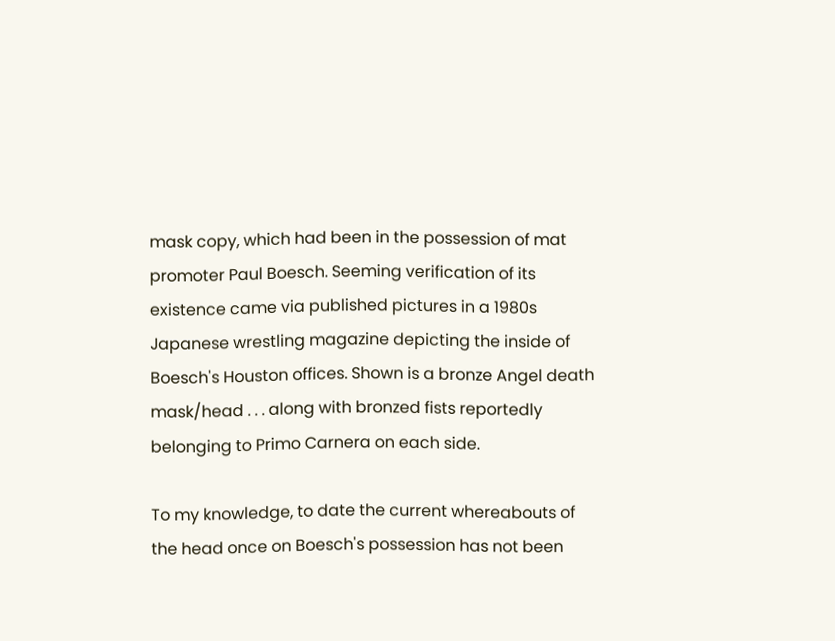mask copy, which had been in the possession of mat promoter Paul Boesch. Seeming verification of its existence came via published pictures in a 1980s Japanese wrestling magazine depicting the inside of Boesch's Houston offices. Shown is a bronze Angel death mask/head . . . along with bronzed fists reportedly belonging to Primo Carnera on each side.

To my knowledge, to date the current whereabouts of the head once on Boesch's possession has not been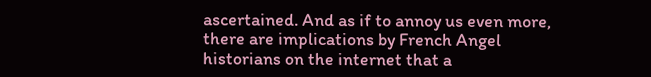ascertained. And as if to annoy us even more, there are implications by French Angel historians on the internet that a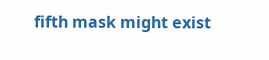fifth mask might exist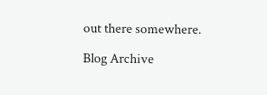out there somewhere.

Blog Archive